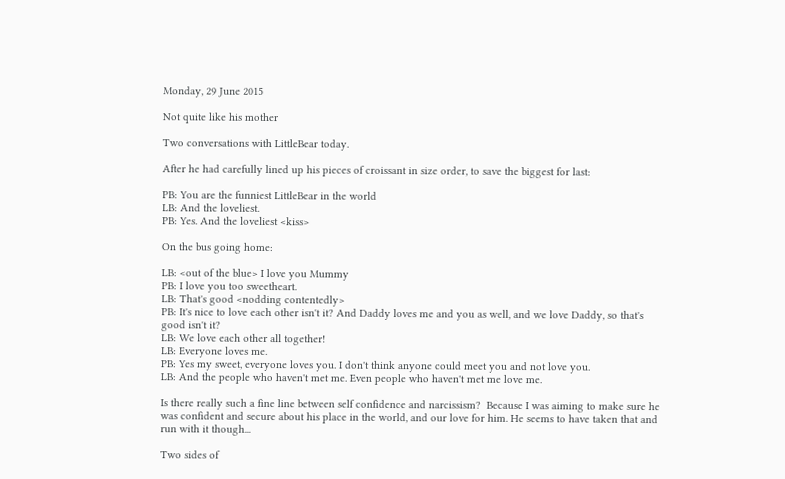Monday, 29 June 2015

Not quite like his mother

Two conversations with LittleBear today.

After he had carefully lined up his pieces of croissant in size order, to save the biggest for last:

PB: You are the funniest LittleBear in the world
LB: And the loveliest.
PB: Yes. And the loveliest <kiss>

On the bus going home:

LB: <out of the blue> I love you Mummy
PB: I love you too sweetheart.
LB: That's good <nodding contentedly>
PB: It's nice to love each other isn't it? And Daddy loves me and you as well, and we love Daddy, so that's good isn't it?
LB: We love each other all together!
LB: Everyone loves me.
PB: Yes my sweet, everyone loves you. I don't think anyone could meet you and not love you.
LB: And the people who haven't met me. Even people who haven't met me love me.

Is there really such a fine line between self confidence and narcissism?  Because I was aiming to make sure he was confident and secure about his place in the world, and our love for him. He seems to have taken that and run with it though...

Two sides of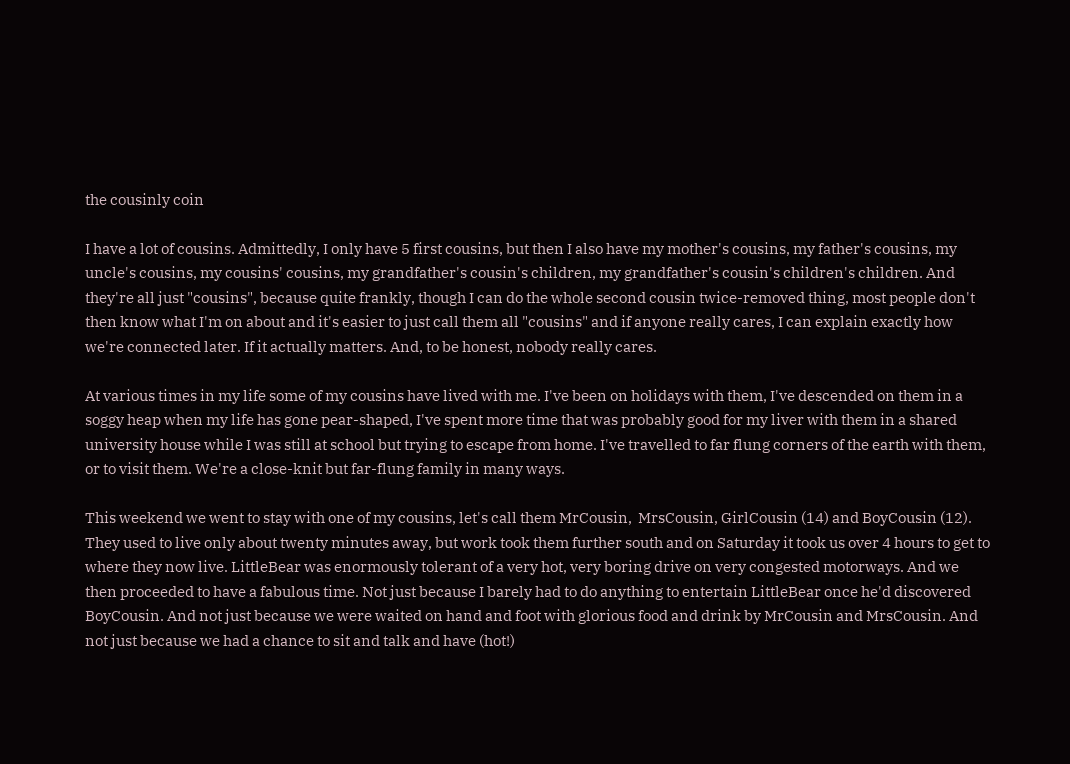the cousinly coin

I have a lot of cousins. Admittedly, I only have 5 first cousins, but then I also have my mother's cousins, my father's cousins, my uncle's cousins, my cousins' cousins, my grandfather's cousin's children, my grandfather's cousin's children's children. And they're all just "cousins", because quite frankly, though I can do the whole second cousin twice-removed thing, most people don't then know what I'm on about and it's easier to just call them all "cousins" and if anyone really cares, I can explain exactly how we're connected later. If it actually matters. And, to be honest, nobody really cares.

At various times in my life some of my cousins have lived with me. I've been on holidays with them, I've descended on them in a soggy heap when my life has gone pear-shaped, I've spent more time that was probably good for my liver with them in a shared university house while I was still at school but trying to escape from home. I've travelled to far flung corners of the earth with them, or to visit them. We're a close-knit but far-flung family in many ways.

This weekend we went to stay with one of my cousins, let's call them MrCousin,  MrsCousin, GirlCousin (14) and BoyCousin (12). They used to live only about twenty minutes away, but work took them further south and on Saturday it took us over 4 hours to get to where they now live. LittleBear was enormously tolerant of a very hot, very boring drive on very congested motorways. And we then proceeded to have a fabulous time. Not just because I barely had to do anything to entertain LittleBear once he'd discovered BoyCousin. And not just because we were waited on hand and foot with glorious food and drink by MrCousin and MrsCousin. And not just because we had a chance to sit and talk and have (hot!)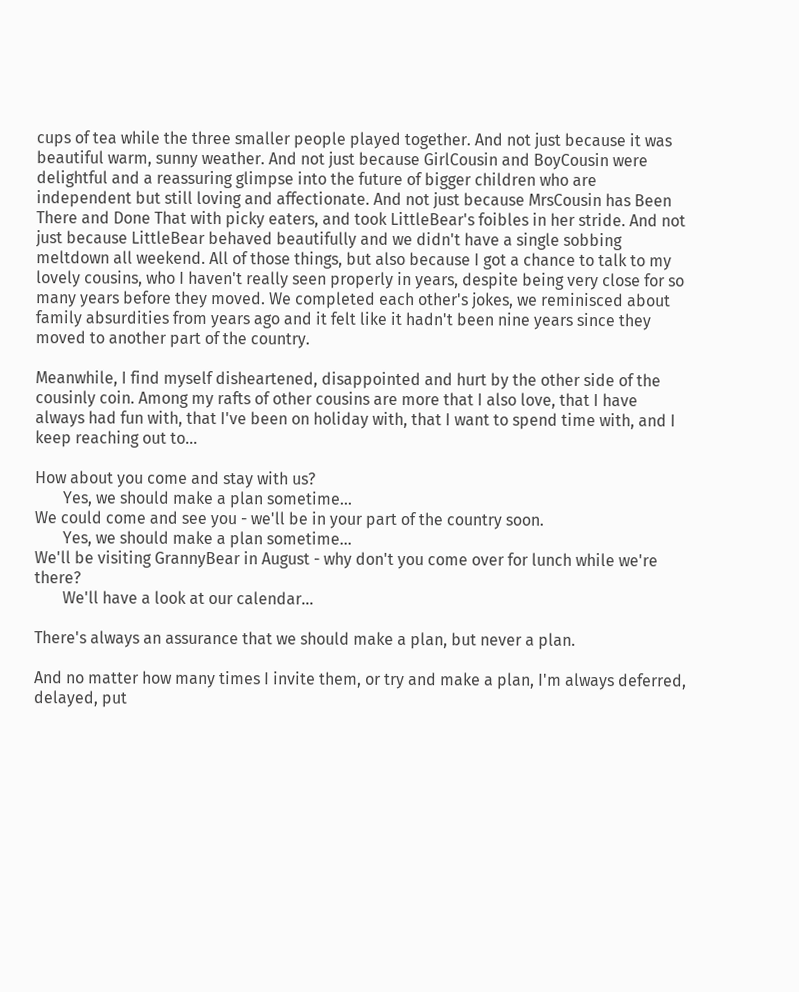cups of tea while the three smaller people played together. And not just because it was beautiful warm, sunny weather. And not just because GirlCousin and BoyCousin were delightful and a reassuring glimpse into the future of bigger children who are independent but still loving and affectionate. And not just because MrsCousin has Been There and Done That with picky eaters, and took LittleBear's foibles in her stride. And not just because LittleBear behaved beautifully and we didn't have a single sobbing meltdown all weekend. All of those things, but also because I got a chance to talk to my lovely cousins, who I haven't really seen properly in years, despite being very close for so many years before they moved. We completed each other's jokes, we reminisced about family absurdities from years ago and it felt like it hadn't been nine years since they moved to another part of the country.

Meanwhile, I find myself disheartened, disappointed and hurt by the other side of the cousinly coin. Among my rafts of other cousins are more that I also love, that I have always had fun with, that I've been on holiday with, that I want to spend time with, and I keep reaching out to...

How about you come and stay with us?
       Yes, we should make a plan sometime...
We could come and see you - we'll be in your part of the country soon.
       Yes, we should make a plan sometime...
We'll be visiting GrannyBear in August - why don't you come over for lunch while we're there?
       We'll have a look at our calendar...

There's always an assurance that we should make a plan, but never a plan.

And no matter how many times I invite them, or try and make a plan, I'm always deferred, delayed, put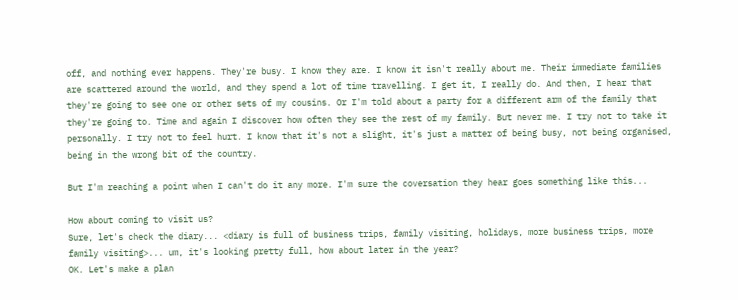off, and nothing ever happens. They're busy. I know they are. I know it isn't really about me. Their immediate families are scattered around the world, and they spend a lot of time travelling. I get it, I really do. And then, I hear that they're going to see one or other sets of my cousins. Or I'm told about a party for a different arm of the family that they're going to. Time and again I discover how often they see the rest of my family. But never me. I try not to take it personally. I try not to feel hurt. I know that it's not a slight, it's just a matter of being busy, not being organised, being in the wrong bit of the country.

But I'm reaching a point when I can't do it any more. I'm sure the coversation they hear goes something like this...

How about coming to visit us?
Sure, let's check the diary... <diary is full of business trips, family visiting, holidays, more business trips, more family visiting>... um, it's looking pretty full, how about later in the year?
OK. Let's make a plan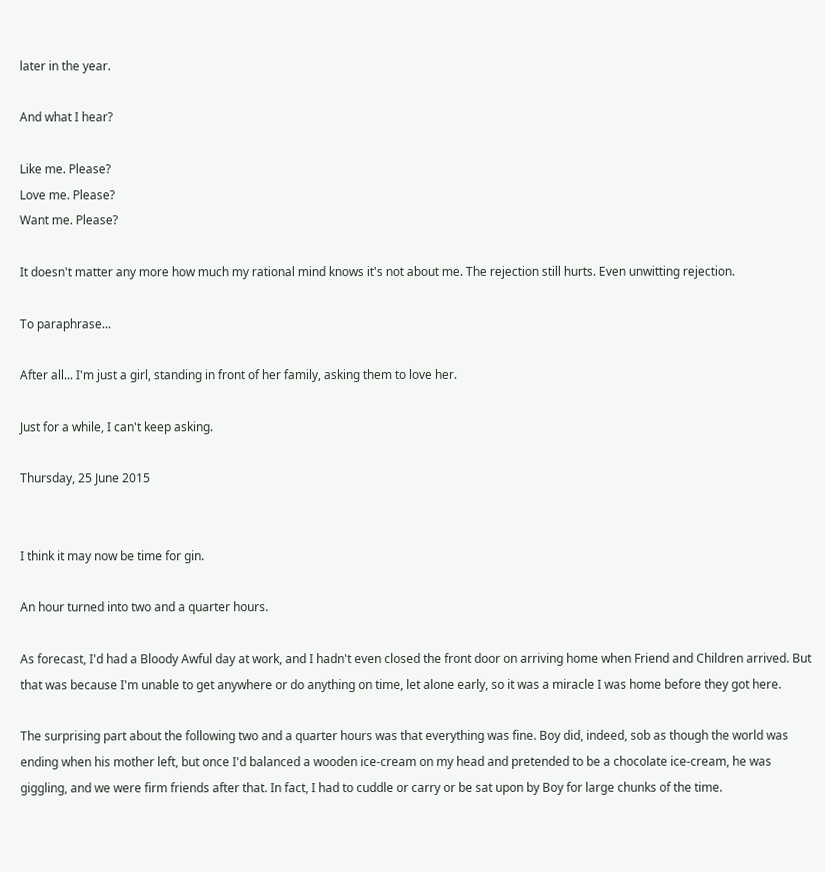later in the year.

And what I hear?

Like me. Please?
Love me. Please?
Want me. Please?

It doesn't matter any more how much my rational mind knows it's not about me. The rejection still hurts. Even unwitting rejection.

To paraphrase...

After all... I'm just a girl, standing in front of her family, asking them to love her.

Just for a while, I can't keep asking.

Thursday, 25 June 2015


I think it may now be time for gin.

An hour turned into two and a quarter hours.

As forecast, I'd had a Bloody Awful day at work, and I hadn't even closed the front door on arriving home when Friend and Children arrived. But that was because I'm unable to get anywhere or do anything on time, let alone early, so it was a miracle I was home before they got here.

The surprising part about the following two and a quarter hours was that everything was fine. Boy did, indeed, sob as though the world was ending when his mother left, but once I'd balanced a wooden ice-cream on my head and pretended to be a chocolate ice-cream, he was giggling, and we were firm friends after that. In fact, I had to cuddle or carry or be sat upon by Boy for large chunks of the time.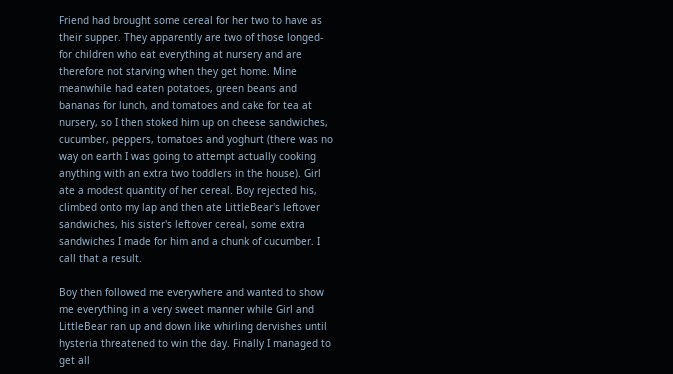Friend had brought some cereal for her two to have as their supper. They apparently are two of those longed-for children who eat everything at nursery and are therefore not starving when they get home. Mine meanwhile had eaten potatoes, green beans and bananas for lunch, and tomatoes and cake for tea at nursery, so I then stoked him up on cheese sandwiches, cucumber, peppers, tomatoes and yoghurt (there was no way on earth I was going to attempt actually cooking anything with an extra two toddlers in the house). Girl ate a modest quantity of her cereal. Boy rejected his, climbed onto my lap and then ate LittleBear's leftover sandwiches, his sister's leftover cereal, some extra sandwiches I made for him and a chunk of cucumber. I call that a result.

Boy then followed me everywhere and wanted to show me everything in a very sweet manner while Girl and LittleBear ran up and down like whirling dervishes until hysteria threatened to win the day. Finally I managed to get all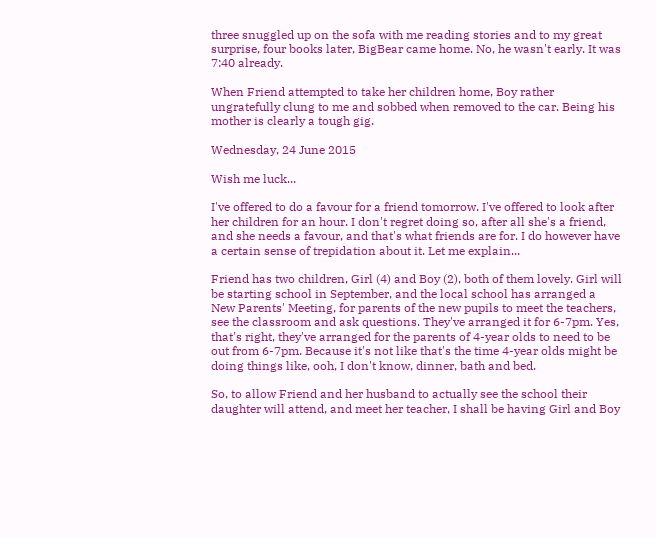three snuggled up on the sofa with me reading stories and to my great surprise, four books later, BigBear came home. No, he wasn't early. It was 7:40 already.

When Friend attempted to take her children home, Boy rather ungratefully clung to me and sobbed when removed to the car. Being his mother is clearly a tough gig.

Wednesday, 24 June 2015

Wish me luck...

I've offered to do a favour for a friend tomorrow. I've offered to look after her children for an hour. I don't regret doing so, after all she's a friend, and she needs a favour, and that's what friends are for. I do however have a certain sense of trepidation about it. Let me explain...

Friend has two children, Girl (4) and Boy (2), both of them lovely. Girl will be starting school in September, and the local school has arranged a New Parents' Meeting, for parents of the new pupils to meet the teachers, see the classroom and ask questions. They've arranged it for 6-7pm. Yes, that's right, they've arranged for the parents of 4-year olds to need to be out from 6-7pm. Because it's not like that's the time 4-year olds might be doing things like, ooh, I don't know, dinner, bath and bed.

So, to allow Friend and her husband to actually see the school their daughter will attend, and meet her teacher, I shall be having Girl and Boy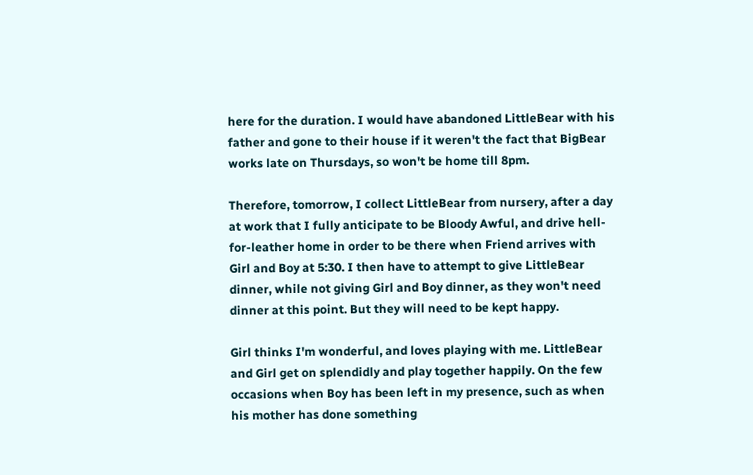here for the duration. I would have abandoned LittleBear with his father and gone to their house if it weren't the fact that BigBear works late on Thursdays, so won't be home till 8pm.

Therefore, tomorrow, I collect LittleBear from nursery, after a day at work that I fully anticipate to be Bloody Awful, and drive hell-for-leather home in order to be there when Friend arrives with Girl and Boy at 5:30. I then have to attempt to give LittleBear dinner, while not giving Girl and Boy dinner, as they won't need dinner at this point. But they will need to be kept happy.

Girl thinks I'm wonderful, and loves playing with me. LittleBear and Girl get on splendidly and play together happily. On the few occasions when Boy has been left in my presence, such as when his mother has done something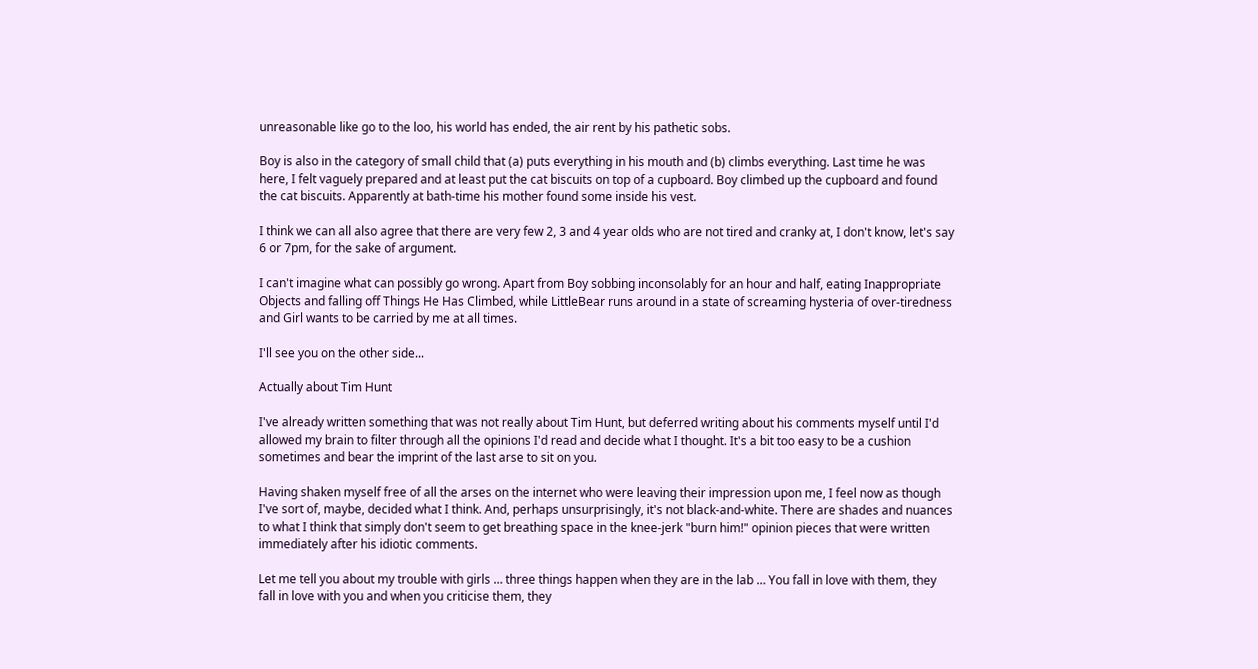unreasonable like go to the loo, his world has ended, the air rent by his pathetic sobs.

Boy is also in the category of small child that (a) puts everything in his mouth and (b) climbs everything. Last time he was here, I felt vaguely prepared and at least put the cat biscuits on top of a cupboard. Boy climbed up the cupboard and found the cat biscuits. Apparently at bath-time his mother found some inside his vest.

I think we can all also agree that there are very few 2, 3 and 4 year olds who are not tired and cranky at, I don't know, let's say 6 or 7pm, for the sake of argument.

I can't imagine what can possibly go wrong. Apart from Boy sobbing inconsolably for an hour and half, eating Inappropriate Objects and falling off Things He Has Climbed, while LittleBear runs around in a state of screaming hysteria of over-tiredness and Girl wants to be carried by me at all times.

I'll see you on the other side...

Actually about Tim Hunt

I've already written something that was not really about Tim Hunt, but deferred writing about his comments myself until I'd allowed my brain to filter through all the opinions I'd read and decide what I thought. It's a bit too easy to be a cushion sometimes and bear the imprint of the last arse to sit on you.

Having shaken myself free of all the arses on the internet who were leaving their impression upon me, I feel now as though I've sort of, maybe, decided what I think. And, perhaps unsurprisingly, it's not black-and-white. There are shades and nuances to what I think that simply don't seem to get breathing space in the knee-jerk "burn him!" opinion pieces that were written immediately after his idiotic comments.

Let me tell you about my trouble with girls … three things happen when they are in the lab … You fall in love with them, they fall in love with you and when you criticise them, they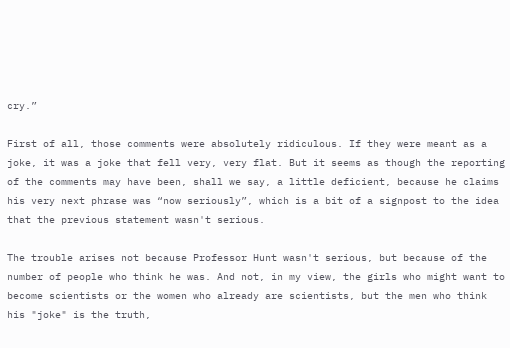cry.”

First of all, those comments were absolutely ridiculous. If they were meant as a joke, it was a joke that fell very, very flat. But it seems as though the reporting of the comments may have been, shall we say, a little deficient, because he claims his very next phrase was “now seriously”, which is a bit of a signpost to the idea that the previous statement wasn't serious.

The trouble arises not because Professor Hunt wasn't serious, but because of the number of people who think he was. And not, in my view, the girls who might want to become scientists or the women who already are scientists, but the men who think his "joke" is the truth,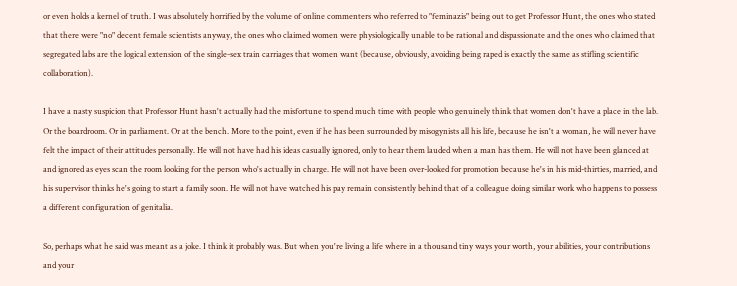or even holds a kernel of truth. I was absolutely horrified by the volume of online commenters who referred to "feminazis" being out to get Professor Hunt, the ones who stated that there were "no" decent female scientists anyway, the ones who claimed women were physiologically unable to be rational and dispassionate and the ones who claimed that segregated labs are the logical extension of the single-sex train carriages that women want (because, obviously, avoiding being raped is exactly the same as stifling scientific collaboration).

I have a nasty suspicion that Professor Hunt hasn't actually had the misfortune to spend much time with people who genuinely think that women don't have a place in the lab. Or the boardroom. Or in parliament. Or at the bench. More to the point, even if he has been surrounded by misogynists all his life, because he isn't a woman, he will never have felt the impact of their attitudes personally. He will not have had his ideas casually ignored, only to hear them lauded when a man has them. He will not have been glanced at and ignored as eyes scan the room looking for the person who's actually in charge. He will not have been over-looked for promotion because he's in his mid-thirties, married, and his supervisor thinks he's going to start a family soon. He will not have watched his pay remain consistently behind that of a colleague doing similar work who happens to possess a different configuration of genitalia.

So, perhaps what he said was meant as a joke. I think it probably was. But when you're living a life where in a thousand tiny ways your worth, your abilities, your contributions and your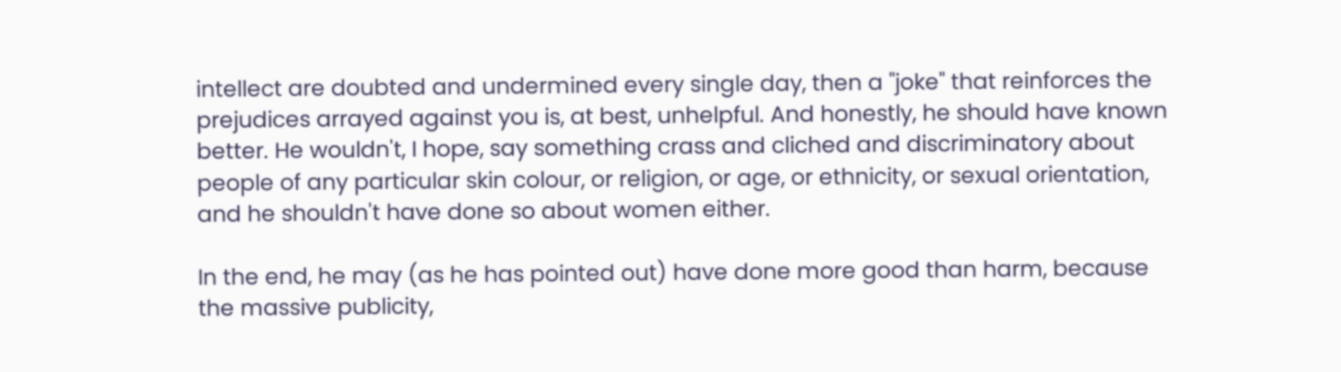intellect are doubted and undermined every single day, then a "joke" that reinforces the prejudices arrayed against you is, at best, unhelpful. And honestly, he should have known better. He wouldn't, I hope, say something crass and cliched and discriminatory about people of any particular skin colour, or religion, or age, or ethnicity, or sexual orientation, and he shouldn't have done so about women either.

In the end, he may (as he has pointed out) have done more good than harm, because the massive publicity,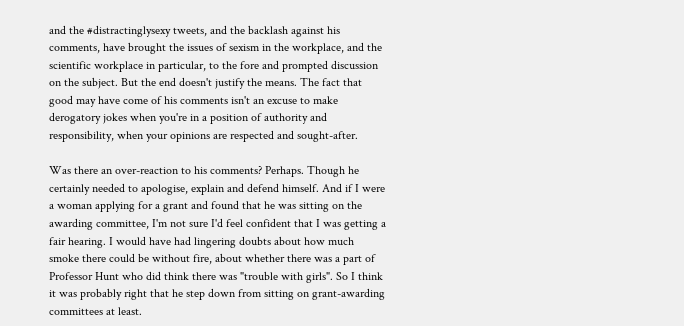and the #distractinglysexy tweets, and the backlash against his comments, have brought the issues of sexism in the workplace, and the scientific workplace in particular, to the fore and prompted discussion on the subject. But the end doesn't justify the means. The fact that good may have come of his comments isn't an excuse to make derogatory jokes when you're in a position of authority and responsibility, when your opinions are respected and sought-after.

Was there an over-reaction to his comments? Perhaps. Though he certainly needed to apologise, explain and defend himself. And if I were a woman applying for a grant and found that he was sitting on the awarding committee, I'm not sure I'd feel confident that I was getting a fair hearing. I would have had lingering doubts about how much smoke there could be without fire, about whether there was a part of Professor Hunt who did think there was "trouble with girls". So I think it was probably right that he step down from sitting on grant-awarding committees at least.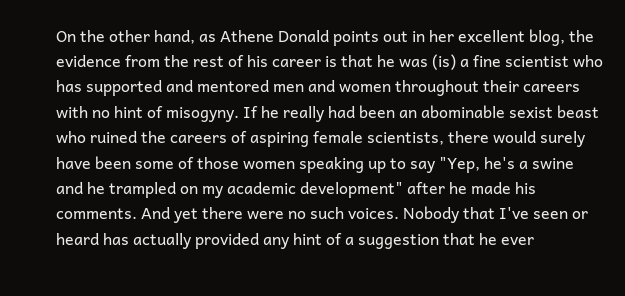On the other hand, as Athene Donald points out in her excellent blog, the evidence from the rest of his career is that he was (is) a fine scientist who has supported and mentored men and women throughout their careers with no hint of misogyny. If he really had been an abominable sexist beast who ruined the careers of aspiring female scientists, there would surely have been some of those women speaking up to say "Yep, he's a swine and he trampled on my academic development" after he made his comments. And yet there were no such voices. Nobody that I've seen or heard has actually provided any hint of a suggestion that he ever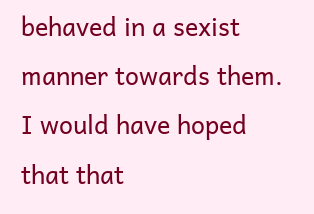behaved in a sexist manner towards them. I would have hoped that that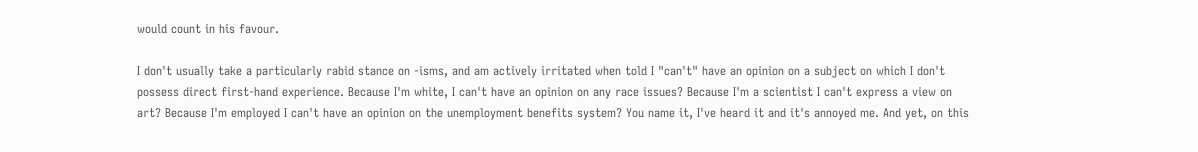would count in his favour.

I don't usually take a particularly rabid stance on -isms, and am actively irritated when told I "can't" have an opinion on a subject on which I don't possess direct first-hand experience. Because I'm white, I can't have an opinion on any race issues? Because I'm a scientist I can't express a view on art? Because I'm employed I can't have an opinion on the unemployment benefits system? You name it, I've heard it and it's annoyed me. And yet, on this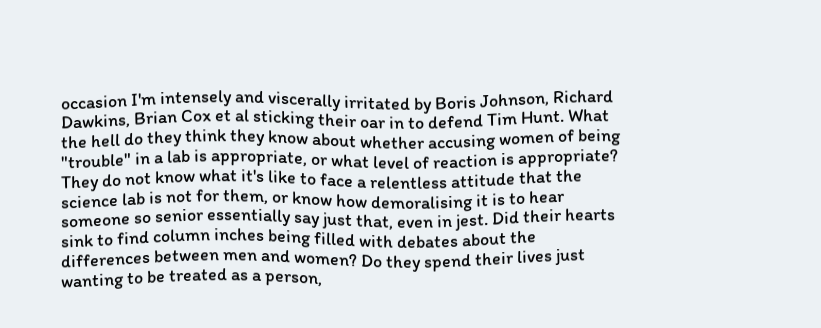occasion I'm intensely and viscerally irritated by Boris Johnson, Richard Dawkins, Brian Cox et al sticking their oar in to defend Tim Hunt. What the hell do they think they know about whether accusing women of being "trouble" in a lab is appropriate, or what level of reaction is appropriate? They do not know what it's like to face a relentless attitude that the science lab is not for them, or know how demoralising it is to hear someone so senior essentially say just that, even in jest. Did their hearts sink to find column inches being filled with debates about the differences between men and women? Do they spend their lives just wanting to be treated as a person,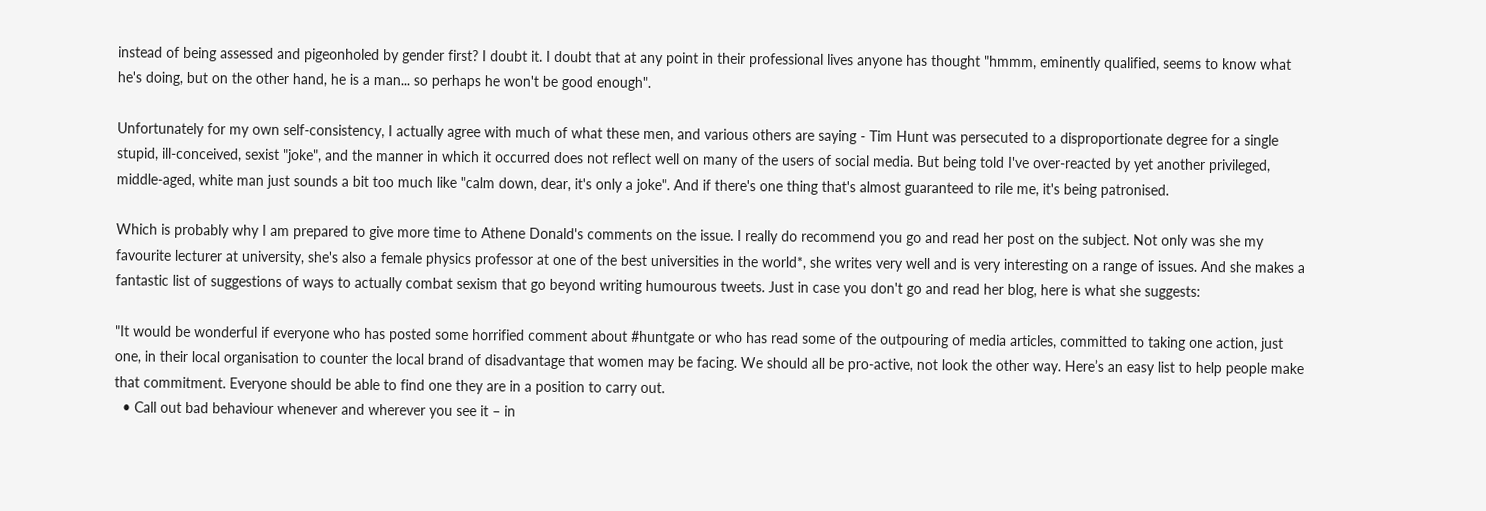instead of being assessed and pigeonholed by gender first? I doubt it. I doubt that at any point in their professional lives anyone has thought "hmmm, eminently qualified, seems to know what he's doing, but on the other hand, he is a man... so perhaps he won't be good enough".

Unfortunately for my own self-consistency, I actually agree with much of what these men, and various others are saying - Tim Hunt was persecuted to a disproportionate degree for a single stupid, ill-conceived, sexist "joke", and the manner in which it occurred does not reflect well on many of the users of social media. But being told I've over-reacted by yet another privileged, middle-aged, white man just sounds a bit too much like "calm down, dear, it's only a joke". And if there's one thing that's almost guaranteed to rile me, it's being patronised.

Which is probably why I am prepared to give more time to Athene Donald's comments on the issue. I really do recommend you go and read her post on the subject. Not only was she my favourite lecturer at university, she's also a female physics professor at one of the best universities in the world*, she writes very well and is very interesting on a range of issues. And she makes a fantastic list of suggestions of ways to actually combat sexism that go beyond writing humourous tweets. Just in case you don't go and read her blog, here is what she suggests:

"It would be wonderful if everyone who has posted some horrified comment about #huntgate or who has read some of the outpouring of media articles, committed to taking one action, just one, in their local organisation to counter the local brand of disadvantage that women may be facing. We should all be pro-active, not look the other way. Here’s an easy list to help people make that commitment. Everyone should be able to find one they are in a position to carry out.
  • Call out bad behaviour whenever and wherever you see it – in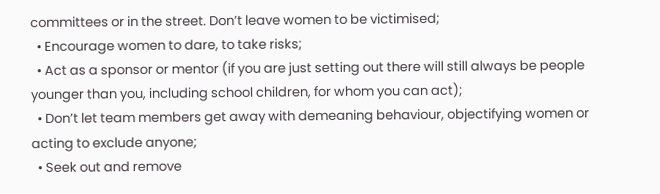committees or in the street. Don’t leave women to be victimised;
  • Encourage women to dare, to take risks;
  • Act as a sponsor or mentor (if you are just setting out there will still always be people younger than you, including school children, for whom you can act);
  • Don’t let team members get away with demeaning behaviour, objectifying women or acting to exclude anyone;
  • Seek out and remove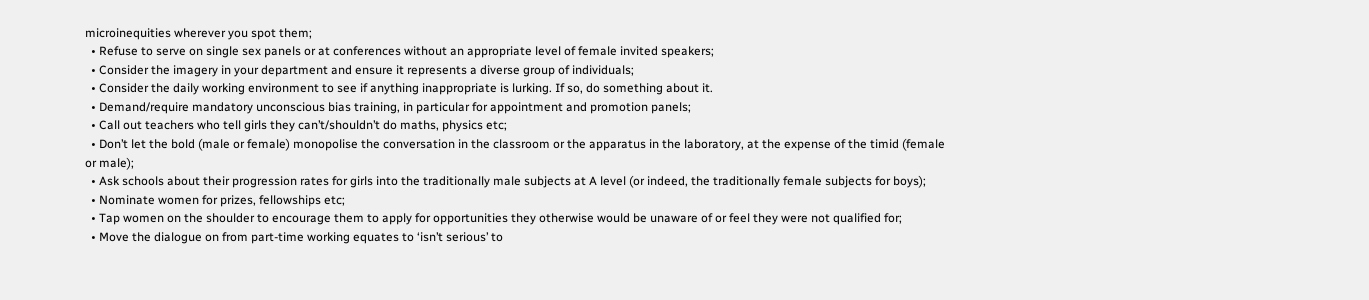microinequities wherever you spot them;
  • Refuse to serve on single sex panels or at conferences without an appropriate level of female invited speakers;
  • Consider the imagery in your department and ensure it represents a diverse group of individuals;
  • Consider the daily working environment to see if anything inappropriate is lurking. If so, do something about it.
  • Demand/require mandatory unconscious bias training, in particular for appointment and promotion panels;
  • Call out teachers who tell girls they can’t/shouldn’t do maths, physics etc;
  • Don’t let the bold (male or female) monopolise the conversation in the classroom or the apparatus in the laboratory, at the expense of the timid (female or male);
  • Ask schools about their progression rates for girls into the traditionally male subjects at A level (or indeed, the traditionally female subjects for boys);
  • Nominate women for prizes, fellowships etc;
  • Tap women on the shoulder to encourage them to apply for opportunities they otherwise would be unaware of or feel they were not qualified for;
  • Move the dialogue on from part-time working equates to ‘isn’t serious’ to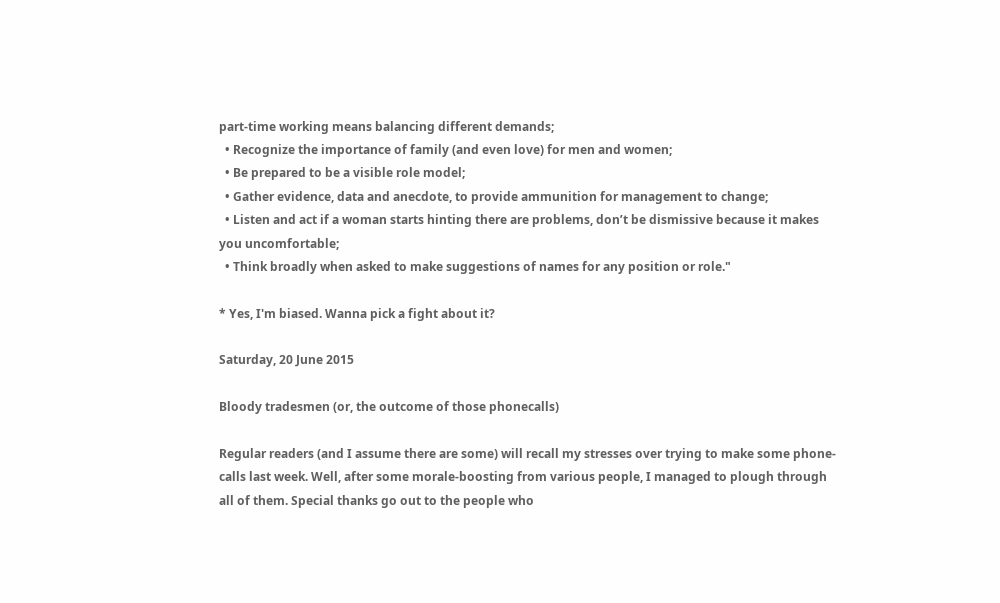part-time working means balancing different demands;
  • Recognize the importance of family (and even love) for men and women;
  • Be prepared to be a visible role model;
  • Gather evidence, data and anecdote, to provide ammunition for management to change;
  • Listen and act if a woman starts hinting there are problems, don’t be dismissive because it makes you uncomfortable;
  • Think broadly when asked to make suggestions of names for any position or role."

* Yes, I'm biased. Wanna pick a fight about it?

Saturday, 20 June 2015

Bloody tradesmen (or, the outcome of those phonecalls)

Regular readers (and I assume there are some) will recall my stresses over trying to make some phone-calls last week. Well, after some morale-boosting from various people, I managed to plough through all of them. Special thanks go out to the people who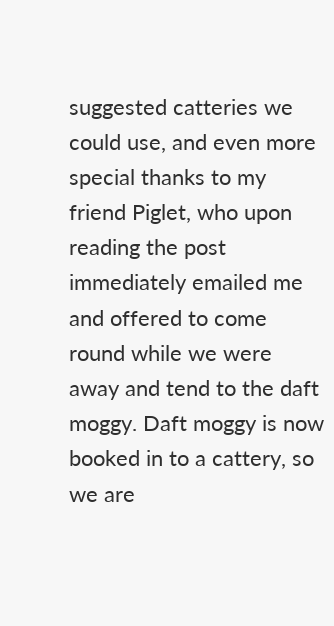suggested catteries we could use, and even more special thanks to my friend Piglet, who upon reading the post immediately emailed me and offered to come round while we were away and tend to the daft moggy. Daft moggy is now booked in to a cattery, so we are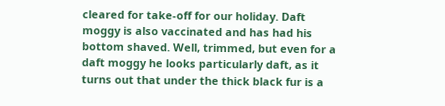cleared for take-off for our holiday. Daft moggy is also vaccinated and has had his bottom shaved. Well, trimmed, but even for a daft moggy he looks particularly daft, as it turns out that under the thick black fur is a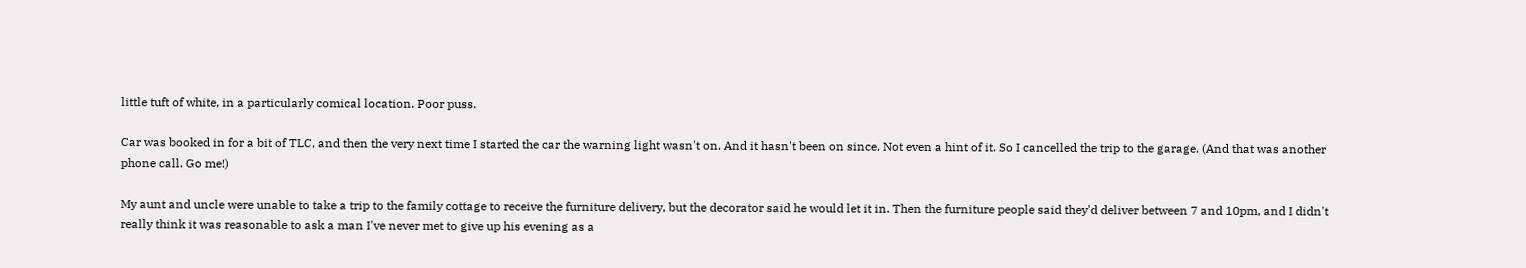little tuft of white, in a particularly comical location. Poor puss.

Car was booked in for a bit of TLC, and then the very next time I started the car the warning light wasn't on. And it hasn't been on since. Not even a hint of it. So I cancelled the trip to the garage. (And that was another phone call. Go me!)

My aunt and uncle were unable to take a trip to the family cottage to receive the furniture delivery, but the decorator said he would let it in. Then the furniture people said they'd deliver between 7 and 10pm, and I didn't really think it was reasonable to ask a man I've never met to give up his evening as a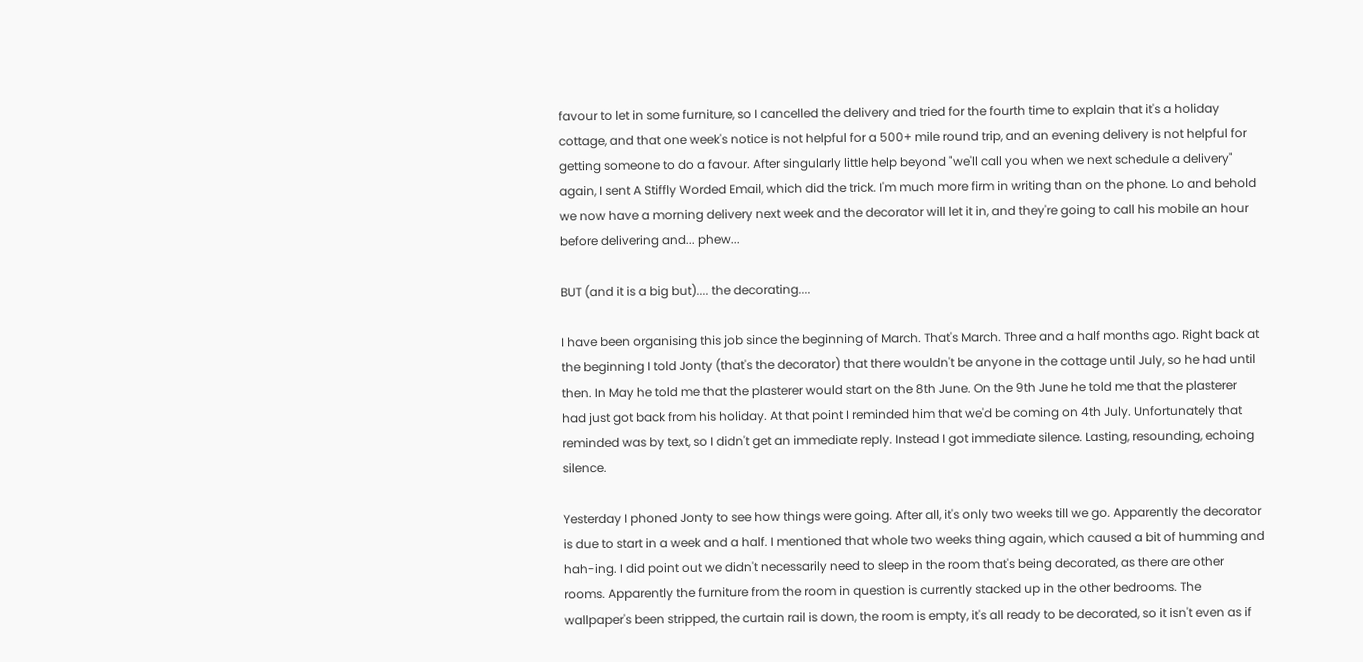favour to let in some furniture, so I cancelled the delivery and tried for the fourth time to explain that it's a holiday cottage, and that one week's notice is not helpful for a 500+ mile round trip, and an evening delivery is not helpful for getting someone to do a favour. After singularly little help beyond "we'll call you when we next schedule a delivery" again, I sent A Stiffly Worded Email, which did the trick. I'm much more firm in writing than on the phone. Lo and behold we now have a morning delivery next week and the decorator will let it in, and they're going to call his mobile an hour before delivering and... phew...

BUT (and it is a big but).... the decorating....

I have been organising this job since the beginning of March. That's March. Three and a half months ago. Right back at the beginning I told Jonty (that's the decorator) that there wouldn't be anyone in the cottage until July, so he had until then. In May he told me that the plasterer would start on the 8th June. On the 9th June he told me that the plasterer had just got back from his holiday. At that point I reminded him that we'd be coming on 4th July. Unfortunately that reminded was by text, so I didn't get an immediate reply. Instead I got immediate silence. Lasting, resounding, echoing silence.

Yesterday I phoned Jonty to see how things were going. After all, it's only two weeks till we go. Apparently the decorator is due to start in a week and a half. I mentioned that whole two weeks thing again, which caused a bit of humming and hah-ing. I did point out we didn't necessarily need to sleep in the room that's being decorated, as there are other rooms. Apparently the furniture from the room in question is currently stacked up in the other bedrooms. The wallpaper's been stripped, the curtain rail is down, the room is empty, it's all ready to be decorated, so it isn't even as if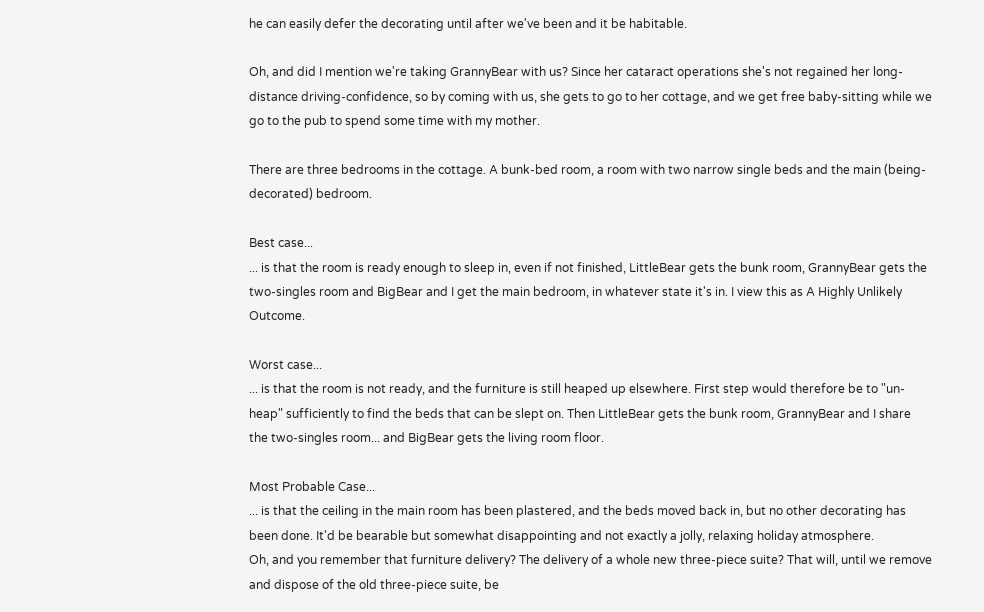he can easily defer the decorating until after we've been and it be habitable.

Oh, and did I mention we're taking GrannyBear with us? Since her cataract operations she's not regained her long-distance driving-confidence, so by coming with us, she gets to go to her cottage, and we get free baby-sitting while we go to the pub to spend some time with my mother.

There are three bedrooms in the cottage. A bunk-bed room, a room with two narrow single beds and the main (being-decorated) bedroom.

Best case...
... is that the room is ready enough to sleep in, even if not finished, LittleBear gets the bunk room, GrannyBear gets the two-singles room and BigBear and I get the main bedroom, in whatever state it's in. I view this as A Highly Unlikely Outcome.

Worst case...
... is that the room is not ready, and the furniture is still heaped up elsewhere. First step would therefore be to "un-heap" sufficiently to find the beds that can be slept on. Then LittleBear gets the bunk room, GrannyBear and I share the two-singles room... and BigBear gets the living room floor.

Most Probable Case...
... is that the ceiling in the main room has been plastered, and the beds moved back in, but no other decorating has been done. It'd be bearable but somewhat disappointing and not exactly a jolly, relaxing holiday atmosphere.
Oh, and you remember that furniture delivery? The delivery of a whole new three-piece suite? That will, until we remove and dispose of the old three-piece suite, be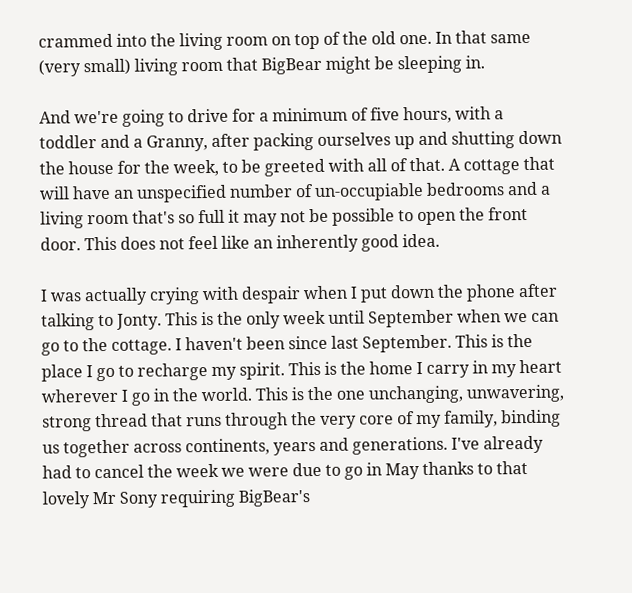crammed into the living room on top of the old one. In that same (very small) living room that BigBear might be sleeping in.

And we're going to drive for a minimum of five hours, with a toddler and a Granny, after packing ourselves up and shutting down the house for the week, to be greeted with all of that. A cottage that will have an unspecified number of un-occupiable bedrooms and a living room that's so full it may not be possible to open the front door. This does not feel like an inherently good idea.

I was actually crying with despair when I put down the phone after talking to Jonty. This is the only week until September when we can go to the cottage. I haven't been since last September. This is the place I go to recharge my spirit. This is the home I carry in my heart wherever I go in the world. This is the one unchanging, unwavering, strong thread that runs through the very core of my family, binding us together across continents, years and generations. I've already had to cancel the week we were due to go in May thanks to that lovely Mr Sony requiring BigBear's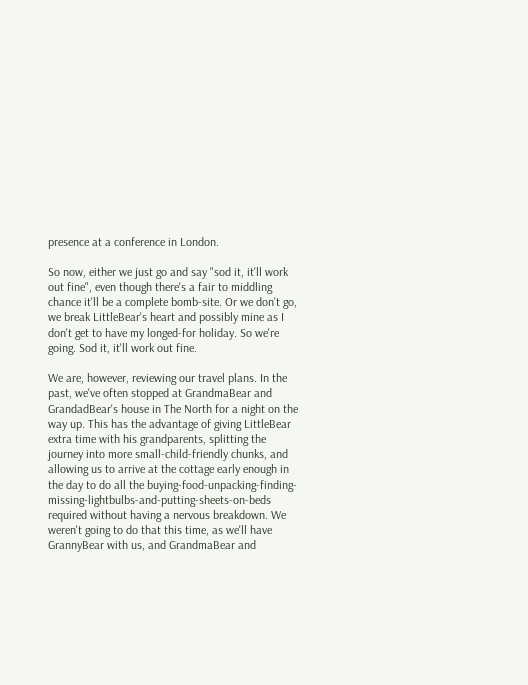presence at a conference in London.

So now, either we just go and say "sod it, it'll work out fine", even though there's a fair to middling chance it'll be a complete bomb-site. Or we don't go, we break LittleBear's heart and possibly mine as I don't get to have my longed-for holiday. So we're going. Sod it, it'll work out fine.

We are, however, reviewing our travel plans. In the past, we've often stopped at GrandmaBear and GrandadBear's house in The North for a night on the way up. This has the advantage of giving LittleBear extra time with his grandparents, splitting the journey into more small-child-friendly chunks, and allowing us to arrive at the cottage early enough in the day to do all the buying-food-unpacking-finding-missing-lightbulbs-and-putting-sheets-on-beds required without having a nervous breakdown. We weren't going to do that this time, as we'll have GrannyBear with us, and GrandmaBear and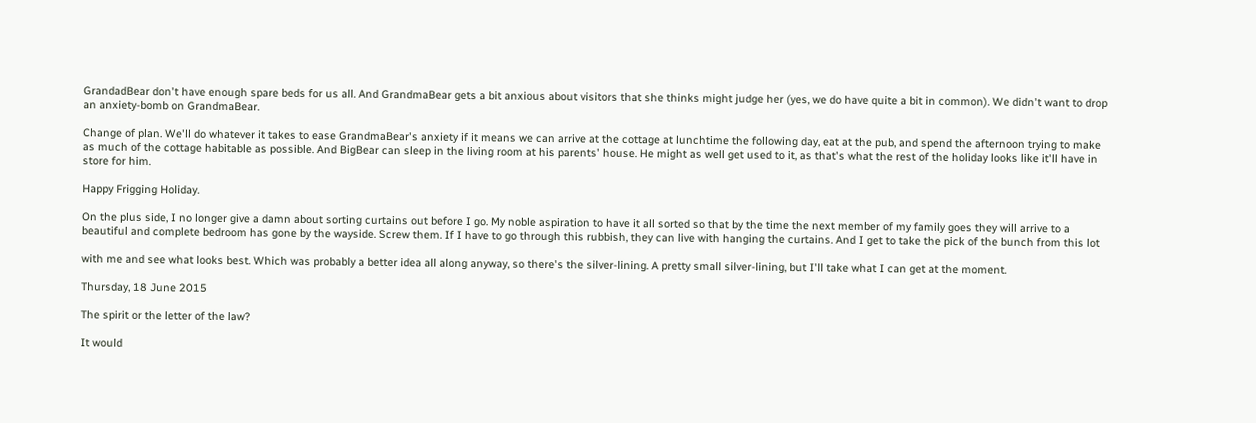GrandadBear don't have enough spare beds for us all. And GrandmaBear gets a bit anxious about visitors that she thinks might judge her (yes, we do have quite a bit in common). We didn't want to drop an anxiety-bomb on GrandmaBear.

Change of plan. We'll do whatever it takes to ease GrandmaBear's anxiety if it means we can arrive at the cottage at lunchtime the following day, eat at the pub, and spend the afternoon trying to make as much of the cottage habitable as possible. And BigBear can sleep in the living room at his parents' house. He might as well get used to it, as that's what the rest of the holiday looks like it'll have in store for him.

Happy Frigging Holiday.

On the plus side, I no longer give a damn about sorting curtains out before I go. My noble aspiration to have it all sorted so that by the time the next member of my family goes they will arrive to a beautiful and complete bedroom has gone by the wayside. Screw them. If I have to go through this rubbish, they can live with hanging the curtains. And I get to take the pick of the bunch from this lot

with me and see what looks best. Which was probably a better idea all along anyway, so there's the silver-lining. A pretty small silver-lining, but I'll take what I can get at the moment.

Thursday, 18 June 2015

The spirit or the letter of the law?

It would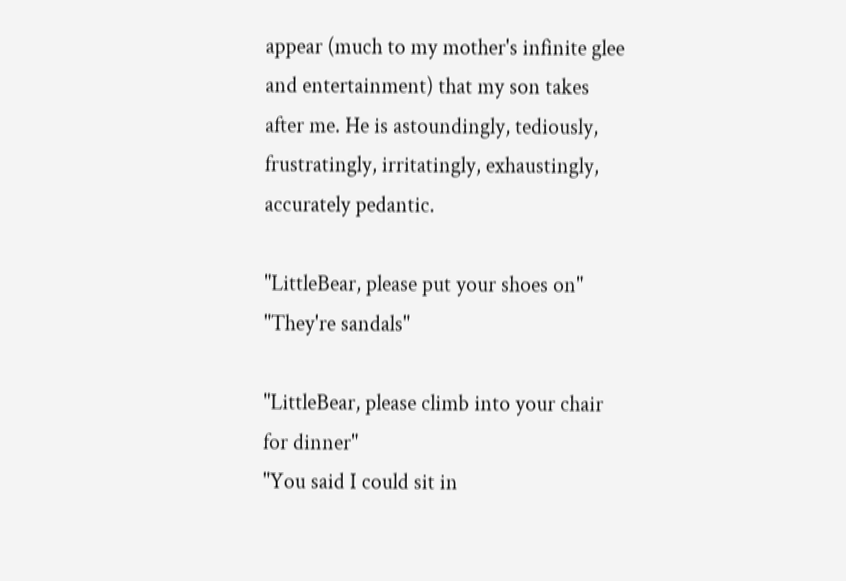appear (much to my mother's infinite glee and entertainment) that my son takes after me. He is astoundingly, tediously, frustratingly, irritatingly, exhaustingly, accurately pedantic.

"LittleBear, please put your shoes on"
"They're sandals"

"LittleBear, please climb into your chair for dinner"
"You said I could sit in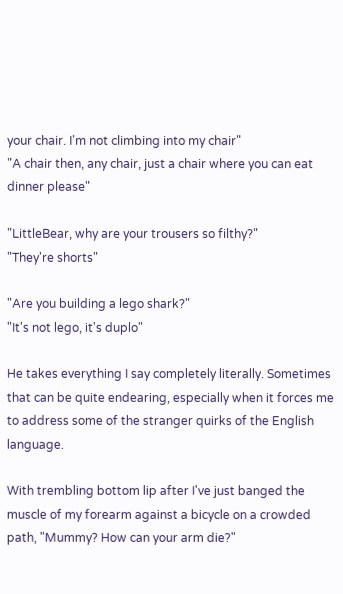your chair. I'm not climbing into my chair"
"A chair then, any chair, just a chair where you can eat dinner please"

"LittleBear, why are your trousers so filthy?"
"They're shorts"

"Are you building a lego shark?"
"It's not lego, it's duplo"

He takes everything I say completely literally. Sometimes that can be quite endearing, especially when it forces me to address some of the stranger quirks of the English language.

With trembling bottom lip after I've just banged the muscle of my forearm against a bicycle on a crowded path, "Mummy? How can your arm die?"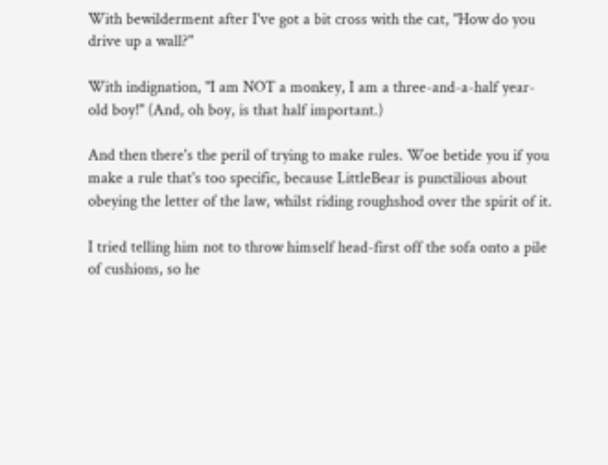With bewilderment after I've got a bit cross with the cat, "How do you drive up a wall?"

With indignation, "I am NOT a monkey, I am a three-and-a-half year-old boy!" (And, oh boy, is that half important.)

And then there's the peril of trying to make rules. Woe betide you if you make a rule that's too specific, because LittleBear is punctilious about obeying the letter of the law, whilst riding roughshod over the spirit of it.

I tried telling him not to throw himself head-first off the sofa onto a pile of cushions, so he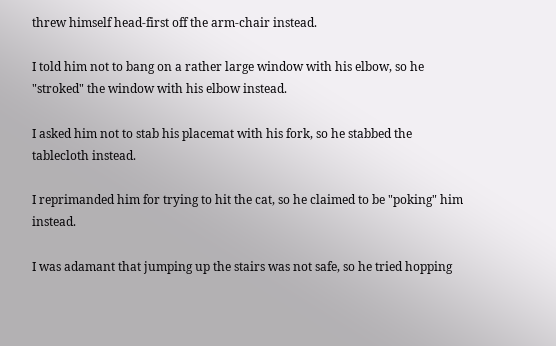threw himself head-first off the arm-chair instead.

I told him not to bang on a rather large window with his elbow, so he "stroked" the window with his elbow instead.

I asked him not to stab his placemat with his fork, so he stabbed the tablecloth instead.

I reprimanded him for trying to hit the cat, so he claimed to be "poking" him instead.

I was adamant that jumping up the stairs was not safe, so he tried hopping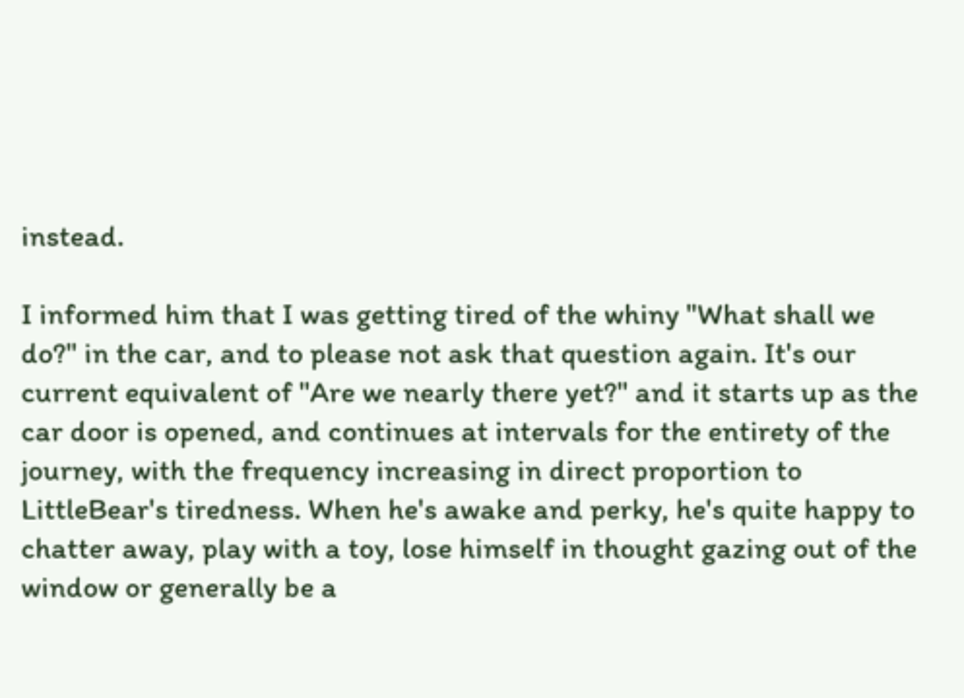instead.

I informed him that I was getting tired of the whiny "What shall we do?" in the car, and to please not ask that question again. It's our current equivalent of "Are we nearly there yet?" and it starts up as the car door is opened, and continues at intervals for the entirety of the journey, with the frequency increasing in direct proportion to LittleBear's tiredness. When he's awake and perky, he's quite happy to chatter away, play with a toy, lose himself in thought gazing out of the window or generally be a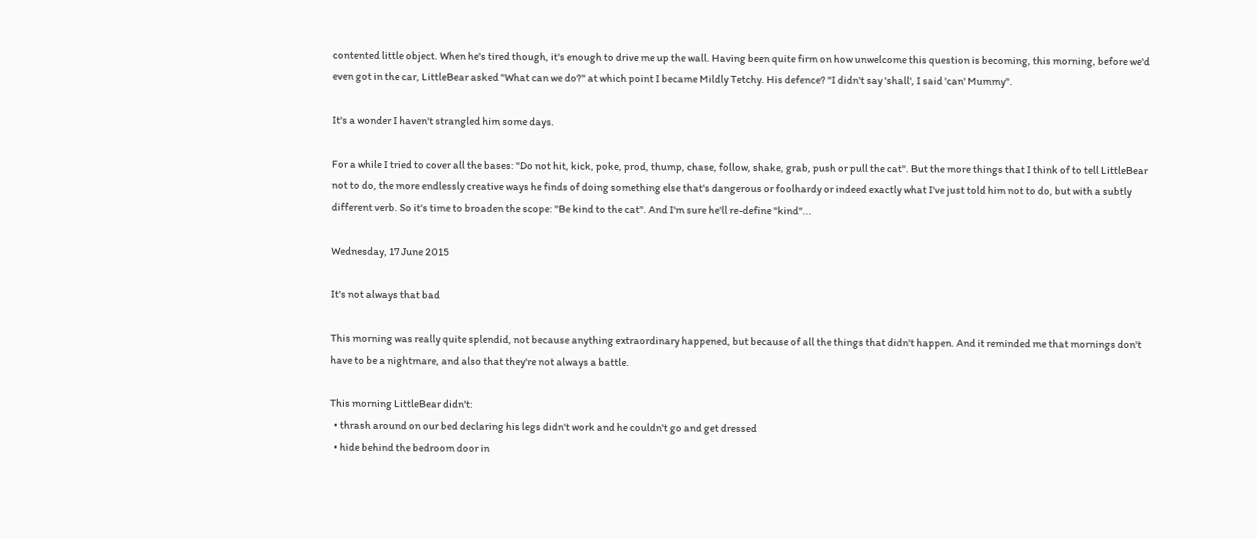contented little object. When he's tired though, it's enough to drive me up the wall. Having been quite firm on how unwelcome this question is becoming, this morning, before we'd even got in the car, LittleBear asked "What can we do?" at which point I became Mildly Tetchy. His defence? "I didn't say 'shall', I said 'can' Mummy".

It's a wonder I haven't strangled him some days.

For a while I tried to cover all the bases: "Do not hit, kick, poke, prod, thump, chase, follow, shake, grab, push or pull the cat". But the more things that I think of to tell LittleBear not to do, the more endlessly creative ways he finds of doing something else that's dangerous or foolhardy or indeed exactly what I've just told him not to do, but with a subtly different verb. So it's time to broaden the scope: "Be kind to the cat". And I'm sure he'll re-define "kind"...

Wednesday, 17 June 2015

It's not always that bad

This morning was really quite splendid, not because anything extraordinary happened, but because of all the things that didn't happen. And it reminded me that mornings don't have to be a nightmare, and also that they're not always a battle.

This morning LittleBear didn't:
  • thrash around on our bed declaring his legs didn't work and he couldn't go and get dressed
  • hide behind the bedroom door in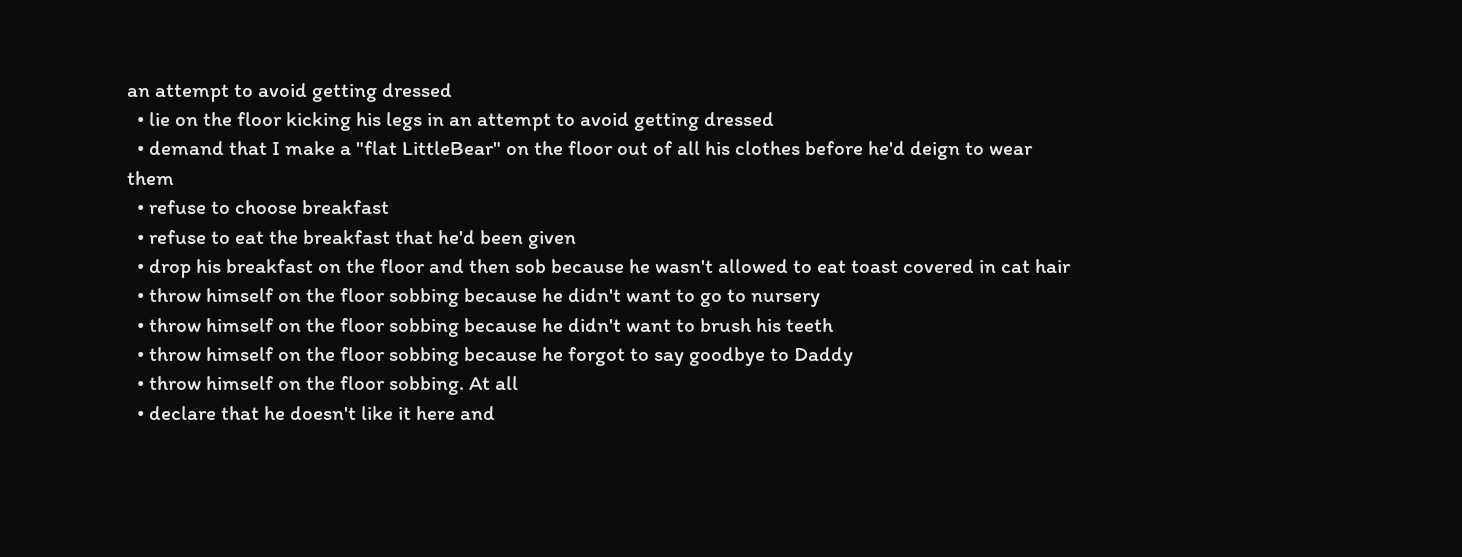an attempt to avoid getting dressed
  • lie on the floor kicking his legs in an attempt to avoid getting dressed
  • demand that I make a "flat LittleBear" on the floor out of all his clothes before he'd deign to wear them
  • refuse to choose breakfast
  • refuse to eat the breakfast that he'd been given
  • drop his breakfast on the floor and then sob because he wasn't allowed to eat toast covered in cat hair
  • throw himself on the floor sobbing because he didn't want to go to nursery
  • throw himself on the floor sobbing because he didn't want to brush his teeth
  • throw himself on the floor sobbing because he forgot to say goodbye to Daddy
  • throw himself on the floor sobbing. At all
  • declare that he doesn't like it here and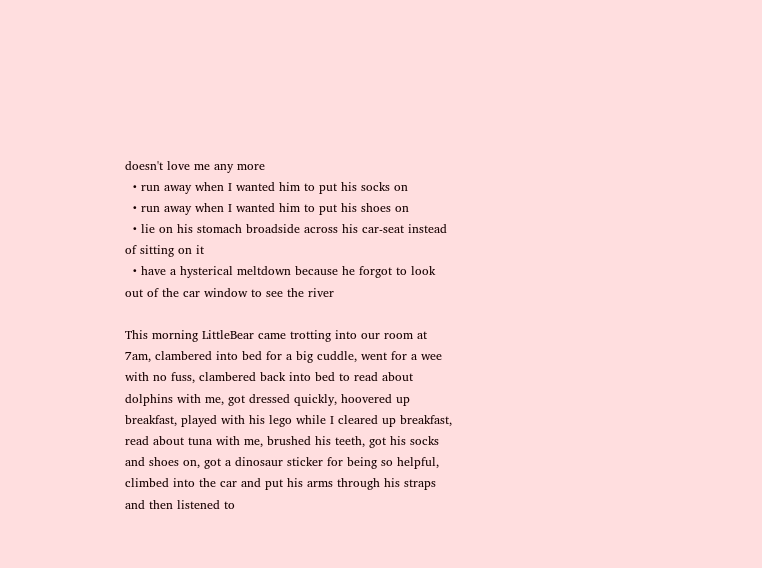doesn't love me any more
  • run away when I wanted him to put his socks on
  • run away when I wanted him to put his shoes on
  • lie on his stomach broadside across his car-seat instead of sitting on it
  • have a hysterical meltdown because he forgot to look out of the car window to see the river

This morning LittleBear came trotting into our room at 7am, clambered into bed for a big cuddle, went for a wee with no fuss, clambered back into bed to read about dolphins with me, got dressed quickly, hoovered up breakfast, played with his lego while I cleared up breakfast, read about tuna with me, brushed his teeth, got his socks and shoes on, got a dinosaur sticker for being so helpful, climbed into the car and put his arms through his straps and then listened to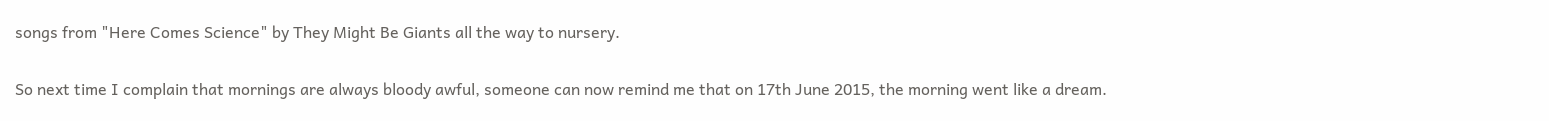songs from "Here Comes Science" by They Might Be Giants all the way to nursery.

So next time I complain that mornings are always bloody awful, someone can now remind me that on 17th June 2015, the morning went like a dream.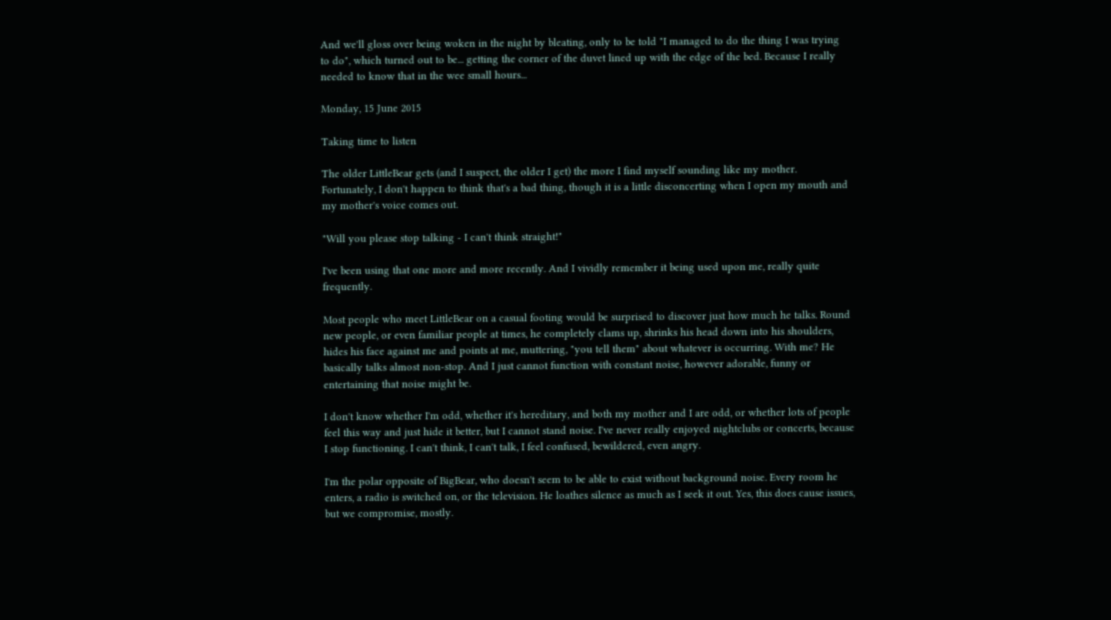And we'll gloss over being woken in the night by bleating, only to be told "I managed to do the thing I was trying to do", which turned out to be... getting the corner of the duvet lined up with the edge of the bed. Because I really needed to know that in the wee small hours...

Monday, 15 June 2015

Taking time to listen

The older LittleBear gets (and I suspect, the older I get) the more I find myself sounding like my mother. Fortunately, I don't happen to think that's a bad thing, though it is a little disconcerting when I open my mouth and my mother's voice comes out.

"Will you please stop talking - I can't think straight!"

I've been using that one more and more recently. And I vividly remember it being used upon me, really quite frequently.

Most people who meet LittleBear on a casual footing would be surprised to discover just how much he talks. Round new people, or even familiar people at times, he completely clams up, shrinks his head down into his shoulders, hides his face against me and points at me, muttering, "you tell them" about whatever is occurring. With me? He basically talks almost non-stop. And I just cannot function with constant noise, however adorable, funny or entertaining that noise might be.

I don't know whether I'm odd, whether it's hereditary, and both my mother and I are odd, or whether lots of people feel this way and just hide it better, but I cannot stand noise. I've never really enjoyed nightclubs or concerts, because I stop functioning. I can't think, I can't talk, I feel confused, bewildered, even angry.

I'm the polar opposite of BigBear, who doesn't seem to be able to exist without background noise. Every room he enters, a radio is switched on, or the television. He loathes silence as much as I seek it out. Yes, this does cause issues, but we compromise, mostly.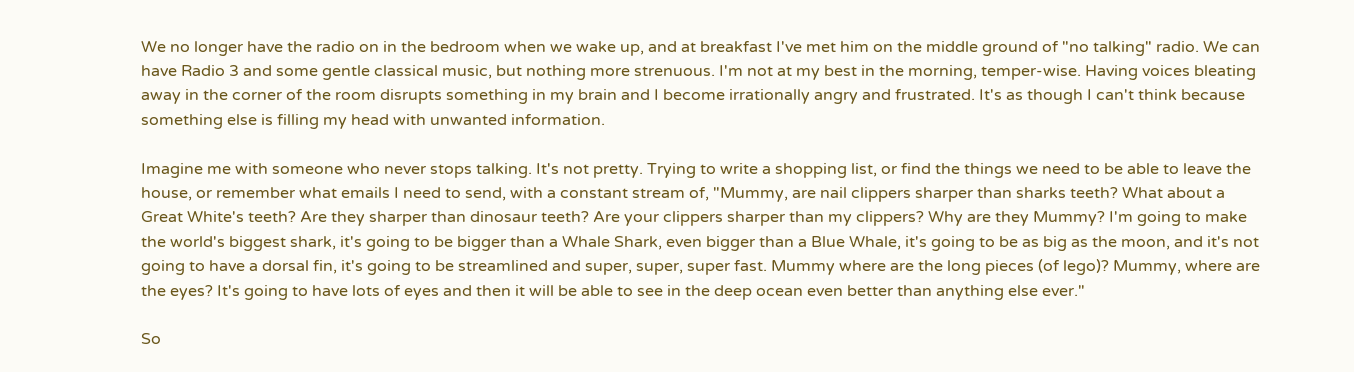We no longer have the radio on in the bedroom when we wake up, and at breakfast I've met him on the middle ground of "no talking" radio. We can have Radio 3 and some gentle classical music, but nothing more strenuous. I'm not at my best in the morning, temper-wise. Having voices bleating away in the corner of the room disrupts something in my brain and I become irrationally angry and frustrated. It's as though I can't think because something else is filling my head with unwanted information.

Imagine me with someone who never stops talking. It's not pretty. Trying to write a shopping list, or find the things we need to be able to leave the house, or remember what emails I need to send, with a constant stream of, "Mummy, are nail clippers sharper than sharks teeth? What about a Great White's teeth? Are they sharper than dinosaur teeth? Are your clippers sharper than my clippers? Why are they Mummy? I'm going to make the world's biggest shark, it's going to be bigger than a Whale Shark, even bigger than a Blue Whale, it's going to be as big as the moon, and it's not going to have a dorsal fin, it's going to be streamlined and super, super, super fast. Mummy where are the long pieces (of lego)? Mummy, where are the eyes? It's going to have lots of eyes and then it will be able to see in the deep ocean even better than anything else ever."

So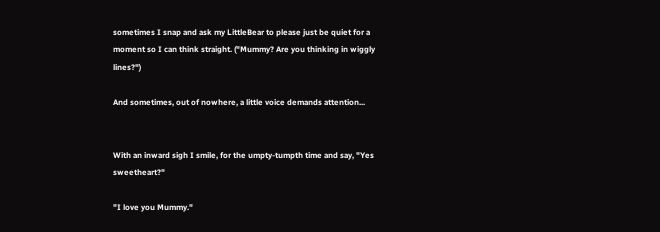sometimes I snap and ask my LittleBear to please just be quiet for a moment so I can think straight. ("Mummy? Are you thinking in wiggly lines?")

And sometimes, out of nowhere, a little voice demands attention...


With an inward sigh I smile, for the umpty-tumpth time and say, "Yes sweetheart?"

"I love you Mummy."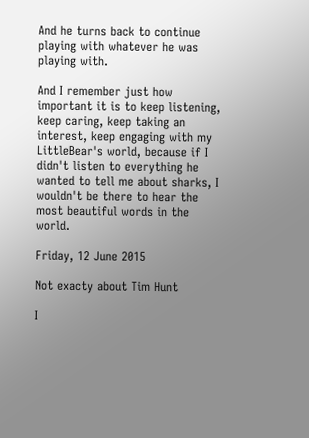And he turns back to continue playing with whatever he was playing with.

And I remember just how important it is to keep listening, keep caring, keep taking an interest, keep engaging with my LittleBear's world, because if I didn't listen to everything he wanted to tell me about sharks, I wouldn't be there to hear the most beautiful words in the world.

Friday, 12 June 2015

Not exacty about Tim Hunt

I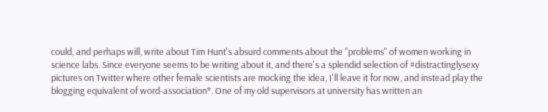could, and perhaps will, write about Tim Hunt's absurd comments about the "problems" of women working in science labs. Since everyone seems to be writing about it, and there's a splendid selection of #distractinglysexy pictures on Twitter where other female scientists are mocking the idea, I'll leave it for now, and instead play the blogging equivalent of word-association*. One of my old supervisors at university has written an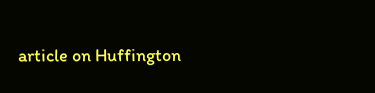article on Huffington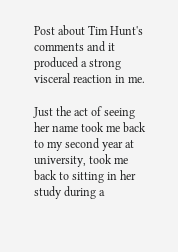Post about Tim Hunt's comments and it produced a strong visceral reaction in me.

Just the act of seeing her name took me back to my second year at university, took me back to sitting in her study during a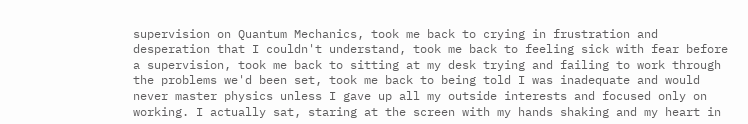supervision on Quantum Mechanics, took me back to crying in frustration and desperation that I couldn't understand, took me back to feeling sick with fear before a supervision, took me back to sitting at my desk trying and failing to work through the problems we'd been set, took me back to being told I was inadequate and would never master physics unless I gave up all my outside interests and focused only on working. I actually sat, staring at the screen with my hands shaking and my heart in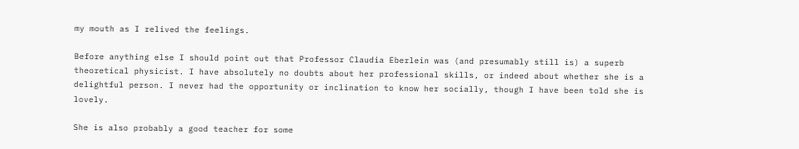my mouth as I relived the feelings.

Before anything else I should point out that Professor Claudia Eberlein was (and presumably still is) a superb theoretical physicist. I have absolutely no doubts about her professional skills, or indeed about whether she is a delightful person. I never had the opportunity or inclination to know her socially, though I have been told she is lovely.

She is also probably a good teacher for some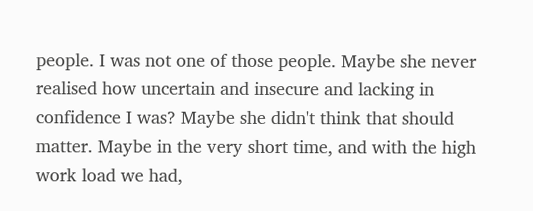people. I was not one of those people. Maybe she never realised how uncertain and insecure and lacking in confidence I was? Maybe she didn't think that should matter. Maybe in the very short time, and with the high work load we had,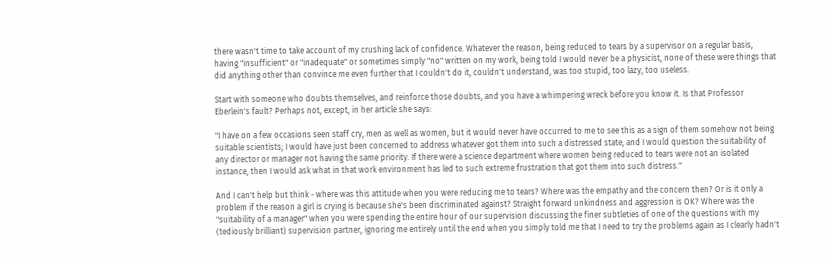there wasn't time to take account of my crushing lack of confidence. Whatever the reason, being reduced to tears by a supervisor on a regular basis, having "insufficient" or "inadequate" or sometimes simply "no" written on my work, being told I would never be a physicist, none of these were things that did anything other than convince me even further that I couldn't do it, couldn't understand, was too stupid, too lazy, too useless.

Start with someone who doubts themselves, and reinforce those doubts, and you have a whimpering wreck before you know it. Is that Professor Eberlein's fault? Perhaps not, except, in her article she says:

"I have on a few occasions seen staff cry, men as well as women, but it would never have occurred to me to see this as a sign of them somehow not being suitable scientists; I would have just been concerned to address whatever got them into such a distressed state, and I would question the suitability of any director or manager not having the same priority. If there were a science department where women being reduced to tears were not an isolated instance, then I would ask what in that work environment has led to such extreme frustration that got them into such distress."

And I can't help but think - where was this attitude when you were reducing me to tears? Where was the empathy and the concern then? Or is it only a problem if the reason a girl is crying is because she's been discriminated against? Straight forward unkindness and aggression is OK? Where was the "suitability of a manager" when you were spending the entire hour of our supervision discussing the finer subtleties of one of the questions with my (tediously brilliant) supervision partner, ignoring me entirely until the end when you simply told me that I need to try the problems again as I clearly hadn't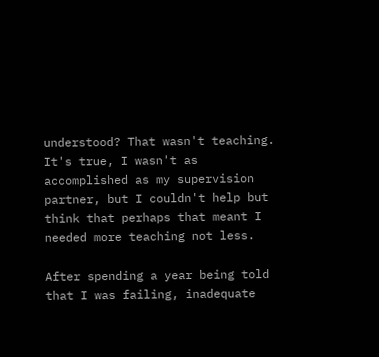understood? That wasn't teaching. It's true, I wasn't as accomplished as my supervision partner, but I couldn't help but think that perhaps that meant I needed more teaching not less.

After spending a year being told that I was failing, inadequate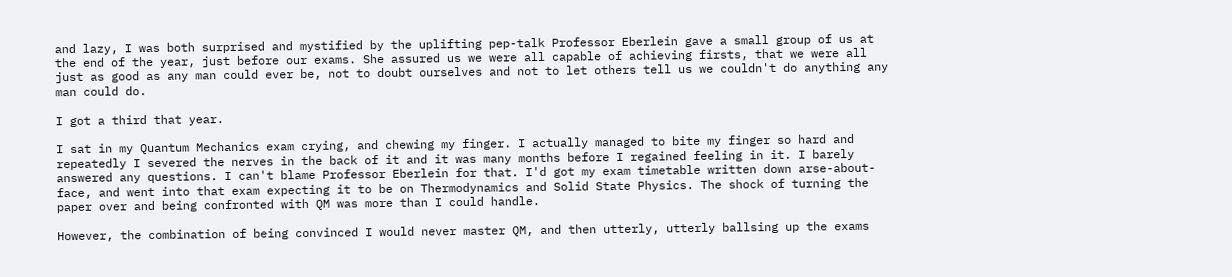and lazy, I was both surprised and mystified by the uplifting pep-talk Professor Eberlein gave a small group of us at the end of the year, just before our exams. She assured us we were all capable of achieving firsts, that we were all just as good as any man could ever be, not to doubt ourselves and not to let others tell us we couldn't do anything any man could do.

I got a third that year.

I sat in my Quantum Mechanics exam crying, and chewing my finger. I actually managed to bite my finger so hard and repeatedly I severed the nerves in the back of it and it was many months before I regained feeling in it. I barely answered any questions. I can't blame Professor Eberlein for that. I'd got my exam timetable written down arse-about-face, and went into that exam expecting it to be on Thermodynamics and Solid State Physics. The shock of turning the paper over and being confronted with QM was more than I could handle.

However, the combination of being convinced I would never master QM, and then utterly, utterly ballsing up the exams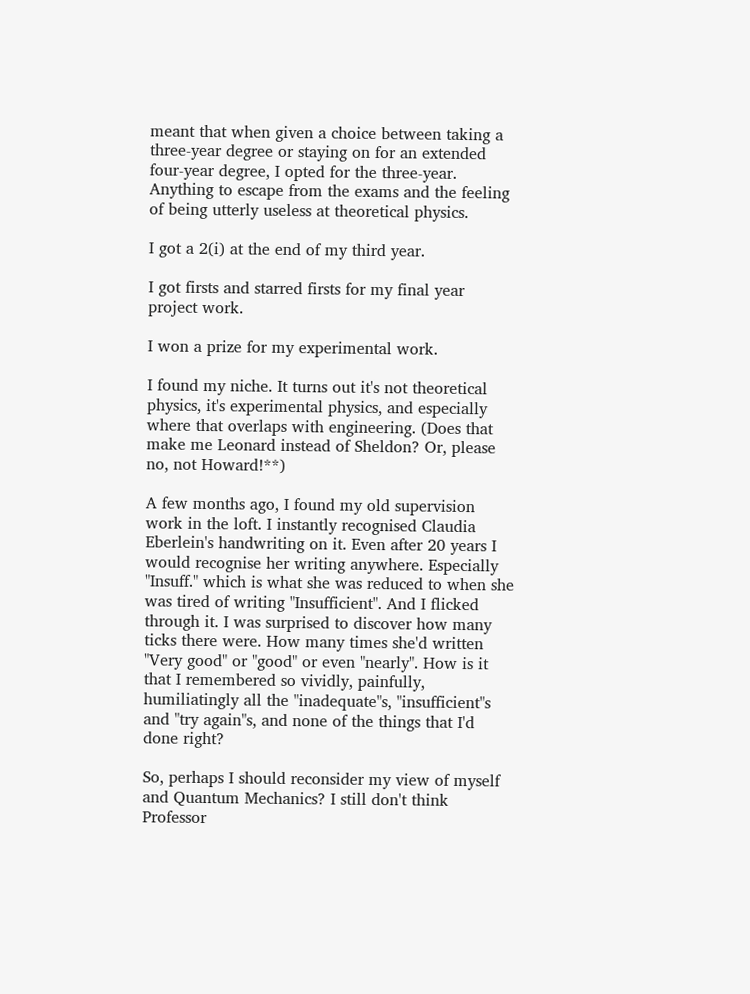meant that when given a choice between taking a three-year degree or staying on for an extended four-year degree, I opted for the three-year. Anything to escape from the exams and the feeling of being utterly useless at theoretical physics.

I got a 2(i) at the end of my third year.

I got firsts and starred firsts for my final year project work.

I won a prize for my experimental work.

I found my niche. It turns out it's not theoretical physics, it's experimental physics, and especially where that overlaps with engineering. (Does that make me Leonard instead of Sheldon? Or, please no, not Howard!**)

A few months ago, I found my old supervision work in the loft. I instantly recognised Claudia Eberlein's handwriting on it. Even after 20 years I would recognise her writing anywhere. Especially "Insuff." which is what she was reduced to when she was tired of writing "Insufficient". And I flicked through it. I was surprised to discover how many ticks there were. How many times she'd written "Very good" or "good" or even "nearly". How is it that I remembered so vividly, painfully, humiliatingly all the "inadequate"s, "insufficient"s and "try again"s, and none of the things that I'd done right?

So, perhaps I should reconsider my view of myself and Quantum Mechanics? I still don't think Professor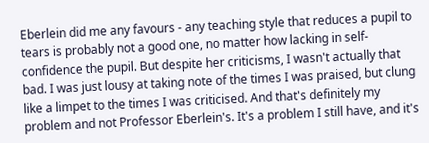Eberlein did me any favours - any teaching style that reduces a pupil to tears is probably not a good one, no matter how lacking in self-confidence the pupil. But despite her criticisms, I wasn't actually that bad. I was just lousy at taking note of the times I was praised, but clung like a limpet to the times I was criticised. And that's definitely my problem and not Professor Eberlein's. It's a problem I still have, and it's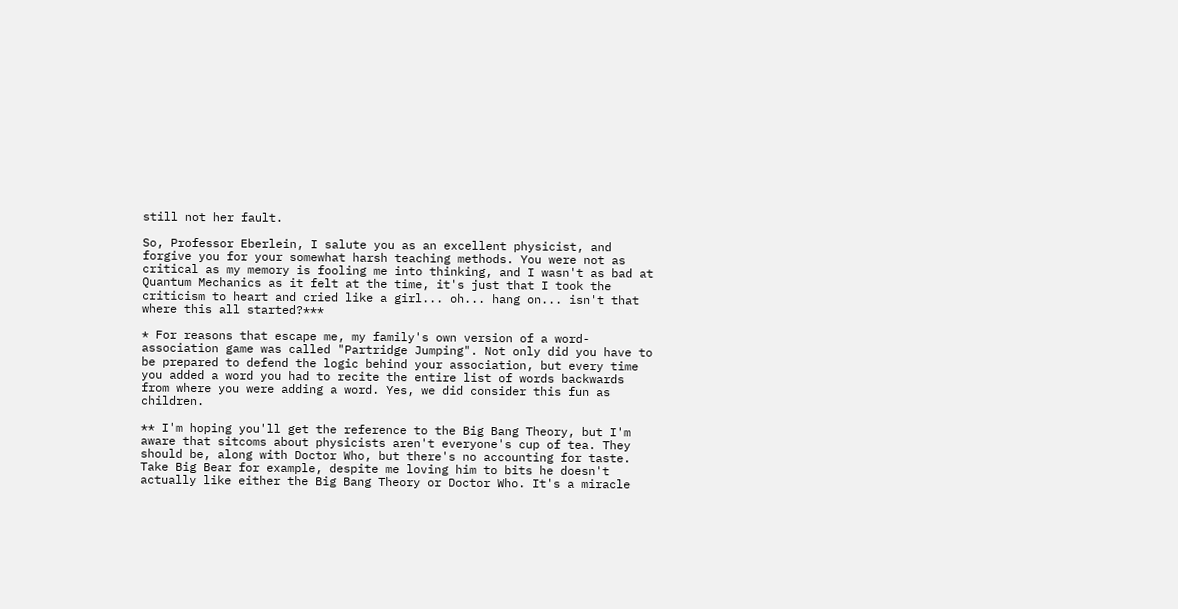still not her fault.

So, Professor Eberlein, I salute you as an excellent physicist, and forgive you for your somewhat harsh teaching methods. You were not as critical as my memory is fooling me into thinking, and I wasn't as bad at Quantum Mechanics as it felt at the time, it's just that I took the criticism to heart and cried like a girl... oh... hang on... isn't that where this all started?***

* For reasons that escape me, my family's own version of a word-association game was called "Partridge Jumping". Not only did you have to be prepared to defend the logic behind your association, but every time you added a word you had to recite the entire list of words backwards from where you were adding a word. Yes, we did consider this fun as children.

** I'm hoping you'll get the reference to the Big Bang Theory, but I'm aware that sitcoms about physicists aren't everyone's cup of tea. They should be, along with Doctor Who, but there's no accounting for taste. Take Big Bear for example, despite me loving him to bits he doesn't actually like either the Big Bang Theory or Doctor Who. It's a miracle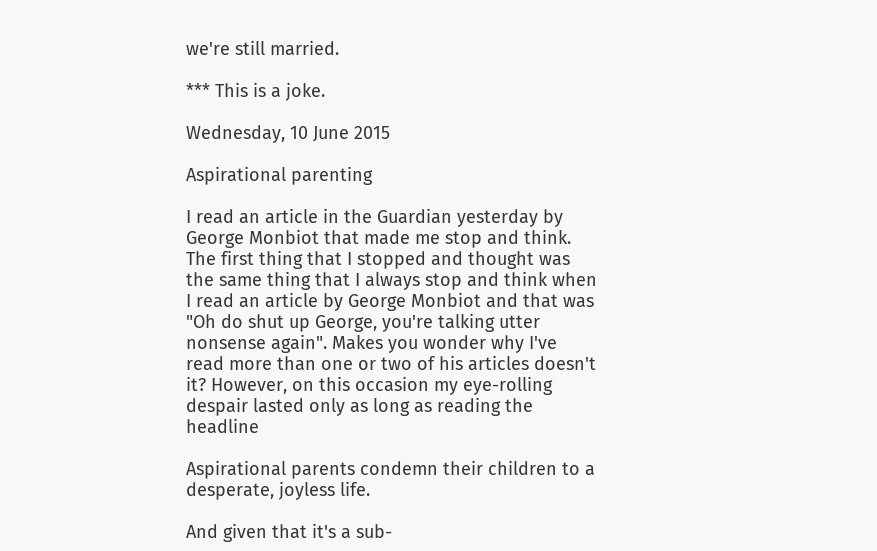we're still married.

*** This is a joke.

Wednesday, 10 June 2015

Aspirational parenting

I read an article in the Guardian yesterday by George Monbiot that made me stop and think. The first thing that I stopped and thought was the same thing that I always stop and think when I read an article by George Monbiot and that was "Oh do shut up George, you're talking utter nonsense again". Makes you wonder why I've read more than one or two of his articles doesn't it? However, on this occasion my eye-rolling despair lasted only as long as reading the headline

Aspirational parents condemn their children to a desperate, joyless life.

And given that it's a sub-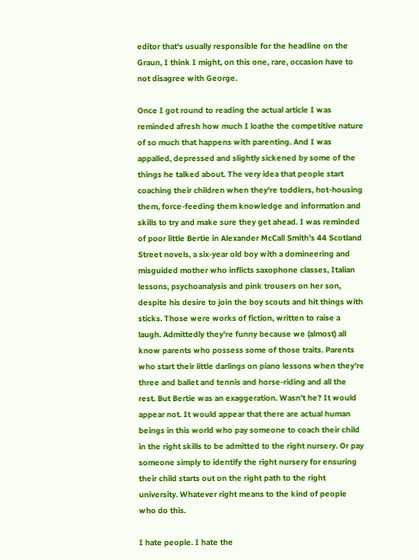editor that's usually responsible for the headline on the Graun, I think I might, on this one, rare, occasion have to not disagree with George.

Once I got round to reading the actual article I was reminded afresh how much I loathe the competitive nature of so much that happens with parenting. And I was appalled, depressed and slightly sickened by some of the things he talked about. The very idea that people start coaching their children when they're toddlers, hot-housing them, force-feeding them knowledge and information and skills to try and make sure they get ahead. I was reminded of poor little Bertie in Alexander McCall Smith's 44 Scotland Street novels, a six-year old boy with a domineering and misguided mother who inflicts saxophone classes, Italian lessons, psychoanalysis and pink trousers on her son, despite his desire to join the boy scouts and hit things with sticks. Those were works of fiction, written to raise a laugh. Admittedly they're funny because we (almost) all know parents who possess some of those traits. Parents who start their little darlings on piano lessons when they're three and ballet and tennis and horse-riding and all the rest. But Bertie was an exaggeration. Wasn't he? It would appear not. It would appear that there are actual human beings in this world who pay someone to coach their child in the right skills to be admitted to the right nursery. Or pay someone simply to identify the right nursery for ensuring their child starts out on the right path to the right university. Whatever right means to the kind of people who do this.

I hate people. I hate the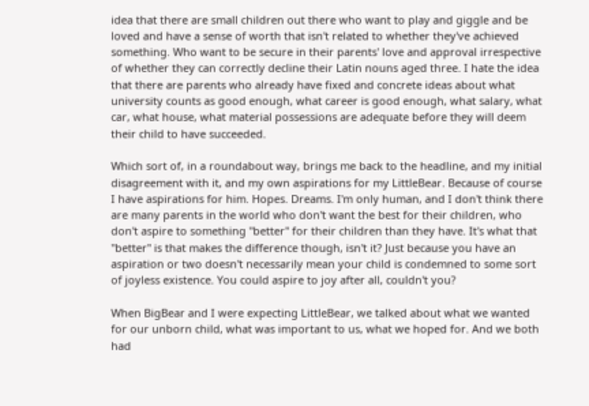idea that there are small children out there who want to play and giggle and be loved and have a sense of worth that isn't related to whether they've achieved something. Who want to be secure in their parents' love and approval irrespective of whether they can correctly decline their Latin nouns aged three. I hate the idea that there are parents who already have fixed and concrete ideas about what university counts as good enough, what career is good enough, what salary, what car, what house, what material possessions are adequate before they will deem their child to have succeeded.

Which sort of, in a roundabout way, brings me back to the headline, and my initial disagreement with it, and my own aspirations for my LittleBear. Because of course I have aspirations for him. Hopes. Dreams. I'm only human, and I don't think there are many parents in the world who don't want the best for their children, who don't aspire to something "better" for their children than they have. It's what that "better" is that makes the difference though, isn't it? Just because you have an aspiration or two doesn't necessarily mean your child is condemned to some sort of joyless existence. You could aspire to joy after all, couldn't you?

When BigBear and I were expecting LittleBear, we talked about what we wanted for our unborn child, what was important to us, what we hoped for. And we both had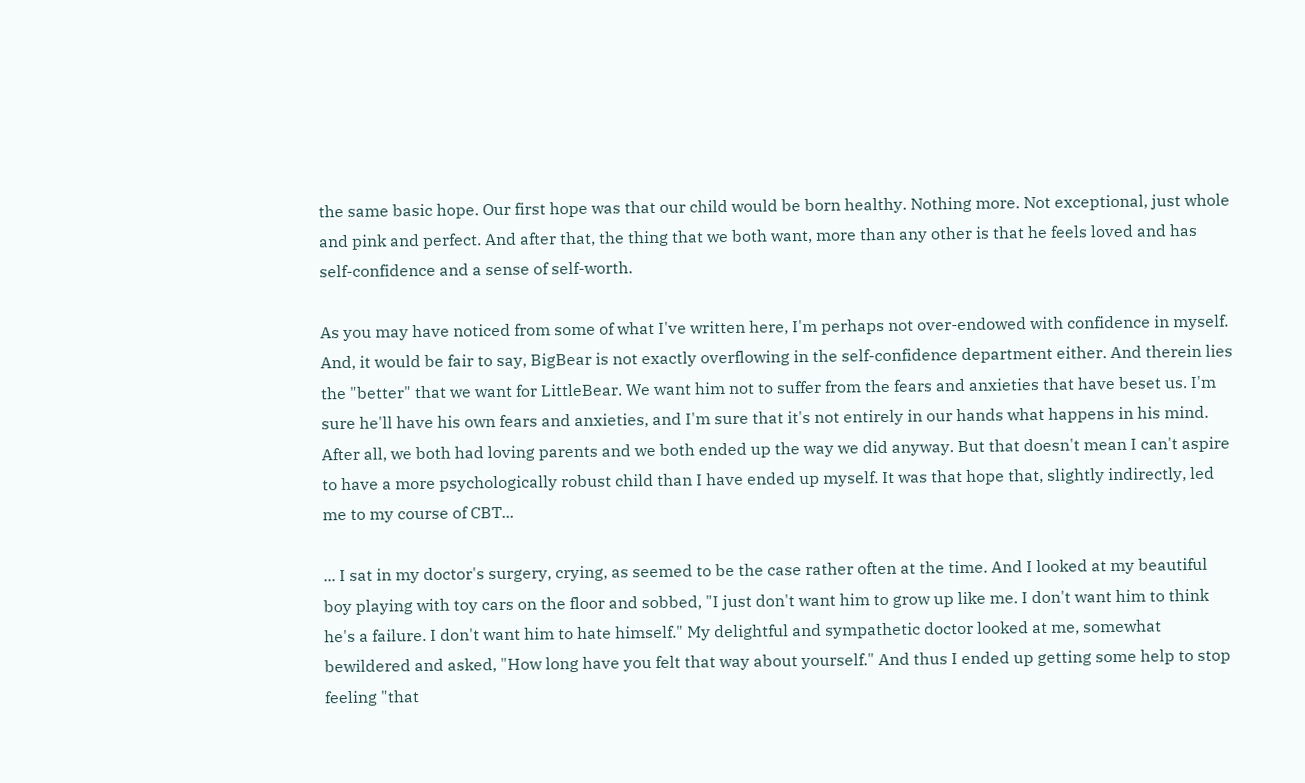the same basic hope. Our first hope was that our child would be born healthy. Nothing more. Not exceptional, just whole and pink and perfect. And after that, the thing that we both want, more than any other is that he feels loved and has self-confidence and a sense of self-worth.

As you may have noticed from some of what I've written here, I'm perhaps not over-endowed with confidence in myself. And, it would be fair to say, BigBear is not exactly overflowing in the self-confidence department either. And therein lies the "better" that we want for LittleBear. We want him not to suffer from the fears and anxieties that have beset us. I'm sure he'll have his own fears and anxieties, and I'm sure that it's not entirely in our hands what happens in his mind. After all, we both had loving parents and we both ended up the way we did anyway. But that doesn't mean I can't aspire to have a more psychologically robust child than I have ended up myself. It was that hope that, slightly indirectly, led me to my course of CBT...

... I sat in my doctor's surgery, crying, as seemed to be the case rather often at the time. And I looked at my beautiful boy playing with toy cars on the floor and sobbed, "I just don't want him to grow up like me. I don't want him to think he's a failure. I don't want him to hate himself." My delightful and sympathetic doctor looked at me, somewhat bewildered and asked, "How long have you felt that way about yourself." And thus I ended up getting some help to stop feeling "that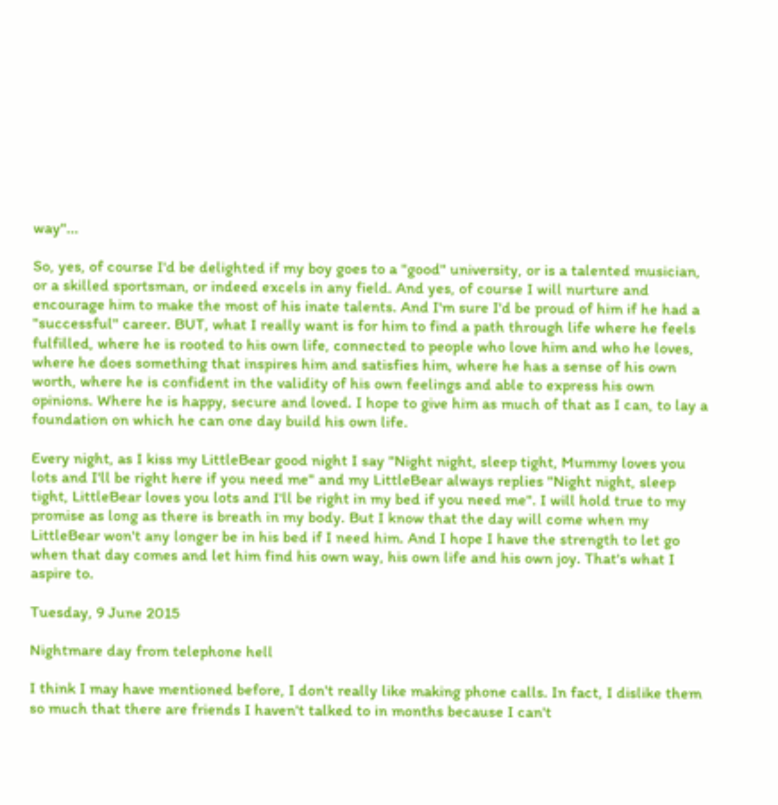way"...

So, yes, of course I'd be delighted if my boy goes to a "good" university, or is a talented musician, or a skilled sportsman, or indeed excels in any field. And yes, of course I will nurture and encourage him to make the most of his inate talents. And I'm sure I'd be proud of him if he had a "successful" career. BUT, what I really want is for him to find a path through life where he feels fulfilled, where he is rooted to his own life, connected to people who love him and who he loves, where he does something that inspires him and satisfies him, where he has a sense of his own worth, where he is confident in the validity of his own feelings and able to express his own opinions. Where he is happy, secure and loved. I hope to give him as much of that as I can, to lay a foundation on which he can one day build his own life.

Every night, as I kiss my LittleBear good night I say "Night night, sleep tight, Mummy loves you lots and I'll be right here if you need me" and my LittleBear always replies "Night night, sleep tight, LittleBear loves you lots and I'll be right in my bed if you need me". I will hold true to my promise as long as there is breath in my body. But I know that the day will come when my LittleBear won't any longer be in his bed if I need him. And I hope I have the strength to let go when that day comes and let him find his own way, his own life and his own joy. That's what I aspire to.

Tuesday, 9 June 2015

Nightmare day from telephone hell

I think I may have mentioned before, I don't really like making phone calls. In fact, I dislike them so much that there are friends I haven't talked to in months because I can't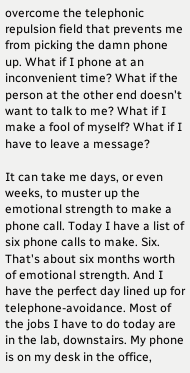overcome the telephonic repulsion field that prevents me from picking the damn phone up. What if I phone at an inconvenient time? What if the person at the other end doesn't want to talk to me? What if I make a fool of myself? What if I have to leave a message?

It can take me days, or even weeks, to muster up the emotional strength to make a phone call. Today I have a list of six phone calls to make. Six. That's about six months worth of emotional strength. And I have the perfect day lined up for telephone-avoidance. Most of the jobs I have to do today are in the lab, downstairs. My phone is on my desk in the office,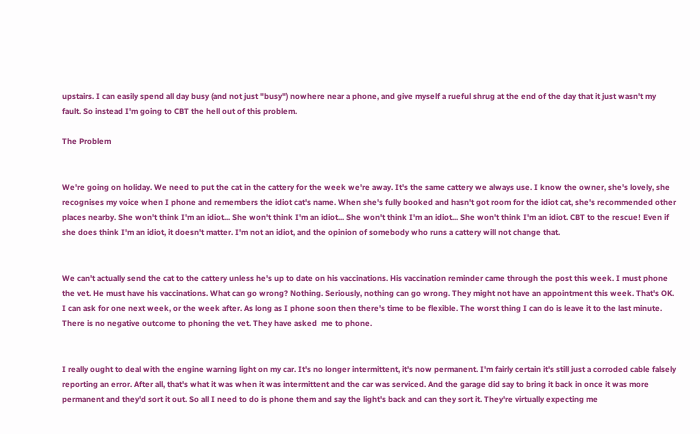upstairs. I can easily spend all day busy (and not just "busy") nowhere near a phone, and give myself a rueful shrug at the end of the day that it just wasn't my fault. So instead I'm going to CBT the hell out of this problem.

The Problem


We're going on holiday. We need to put the cat in the cattery for the week we're away. It's the same cattery we always use. I know the owner, she's lovely, she recognises my voice when I phone and remembers the idiot cat's name. When she's fully booked and hasn't got room for the idiot cat, she's recommended other places nearby. She won't think I'm an idiot... She won't think I'm an idiot... She won't think I'm an idiot... She won't think I'm an idiot. CBT to the rescue! Even if she does think I'm an idiot, it doesn't matter. I'm not an idiot, and the opinion of somebody who runs a cattery will not change that.


We can't actually send the cat to the cattery unless he's up to date on his vaccinations. His vaccination reminder came through the post this week. I must phone the vet. He must have his vaccinations. What can go wrong? Nothing. Seriously, nothing can go wrong. They might not have an appointment this week. That's OK. I can ask for one next week, or the week after. As long as I phone soon then there's time to be flexible. The worst thing I can do is leave it to the last minute. There is no negative outcome to phoning the vet. They have asked  me to phone.


I really ought to deal with the engine warning light on my car. It's no longer intermittent, it's now permanent. I'm fairly certain it's still just a corroded cable falsely reporting an error. After all, that's what it was when it was intermittent and the car was serviced. And the garage did say to bring it back in once it was more permanent and they'd sort it out. So all I need to do is phone them and say the light's back and can they sort it. They're virtually expecting me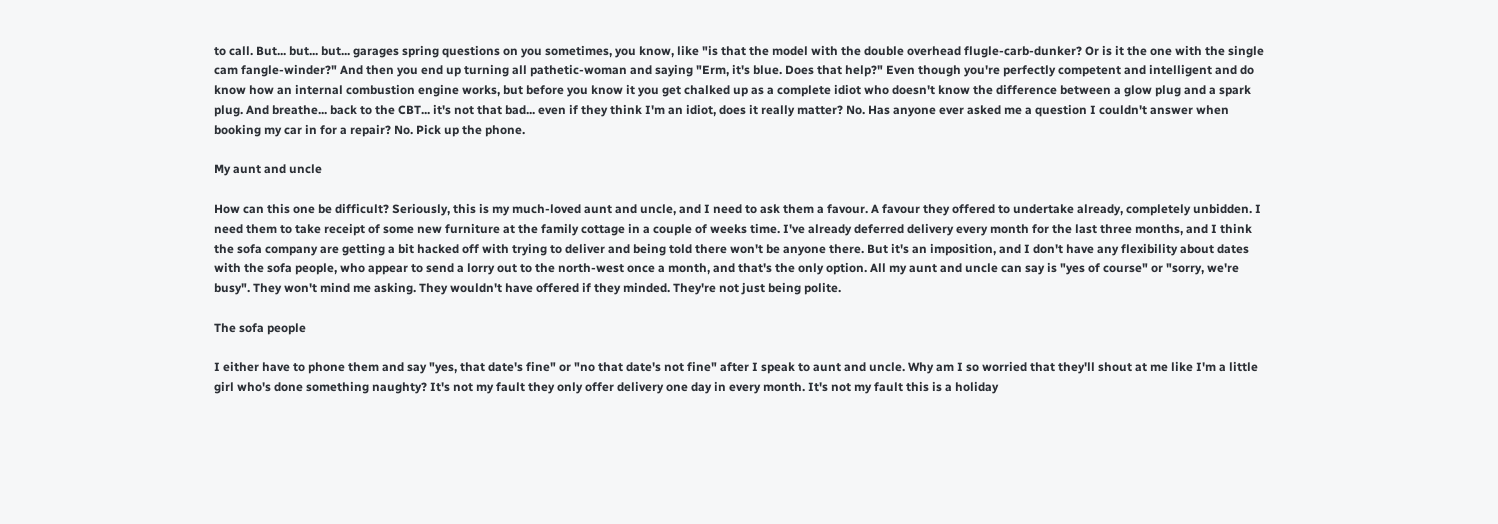to call. But... but... but... garages spring questions on you sometimes, you know, like "is that the model with the double overhead flugle-carb-dunker? Or is it the one with the single cam fangle-winder?" And then you end up turning all pathetic-woman and saying "Erm, it's blue. Does that help?" Even though you're perfectly competent and intelligent and do know how an internal combustion engine works, but before you know it you get chalked up as a complete idiot who doesn't know the difference between a glow plug and a spark plug. And breathe... back to the CBT... it's not that bad... even if they think I'm an idiot, does it really matter? No. Has anyone ever asked me a question I couldn't answer when booking my car in for a repair? No. Pick up the phone.

My aunt and uncle

How can this one be difficult? Seriously, this is my much-loved aunt and uncle, and I need to ask them a favour. A favour they offered to undertake already, completely unbidden. I need them to take receipt of some new furniture at the family cottage in a couple of weeks time. I've already deferred delivery every month for the last three months, and I think the sofa company are getting a bit hacked off with trying to deliver and being told there won't be anyone there. But it's an imposition, and I don't have any flexibility about dates with the sofa people, who appear to send a lorry out to the north-west once a month, and that's the only option. All my aunt and uncle can say is "yes of course" or "sorry, we're busy". They won't mind me asking. They wouldn't have offered if they minded. They're not just being polite.

The sofa people

I either have to phone them and say "yes, that date's fine" or "no that date's not fine" after I speak to aunt and uncle. Why am I so worried that they'll shout at me like I'm a little girl who's done something naughty? It's not my fault they only offer delivery one day in every month. It's not my fault this is a holiday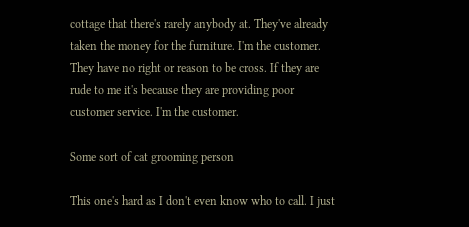cottage that there's rarely anybody at. They've already taken the money for the furniture. I'm the customer. They have no right or reason to be cross. If they are rude to me it's because they are providing poor customer service. I'm the customer.

Some sort of cat grooming person

This one's hard as I don't even know who to call. I just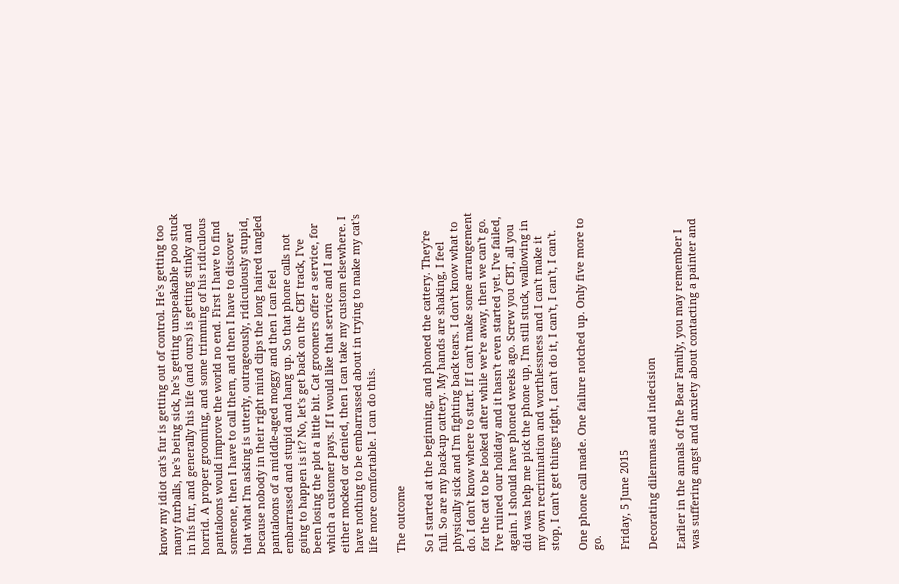know my idiot cat's fur is getting out of control. He's getting too many furballs, he's being sick, he's getting unspeakable poo stuck in his fur, and generally his life (and ours) is getting stinky and horrid. A proper grooming, and some trimming of his ridiculous pantaloons would improve the world no end. First I have to find someone, then I have to call them, and then I have to discover that what I'm asking is utterly, outrageously, ridiculously stupid, because nobody in their right mind clips the long haired tangled pantaloons of a middle-aged moggy and then I can feel embarrassed and stupid and hang up. So that phone calls not going to happen is it? No, let's get back on the CBT track, I've been losing the plot a little bit. Cat groomers offer a service, for which a customer pays. If I would like that service and I am either mocked or denied, then I can take my custom elsewhere. I have nothing to be embarrassed about in trying to make my cat's life more comfortable. I can do this.

The outcome

So I started at the beginning, and phoned the cattery. They're full. So are my back-up cattery. My hands are shaking, I feel physically sick and I'm fighting back tears. I don't know what to do. I don't know where to start. If I can't make some arrangement for the cat to be looked after while we're away, then we can't go. I've ruined our holiday and it hasn't even started yet. I've failed, again. I should have phoned weeks ago. Screw you CBT, all you did was help me pick the phone up, I'm still stuck, wallowing in my own recrimination and worthlessness and I can't make it stop, I can't get things right, I can't do it, I can't, I can't, I can't.

One phone call made. One failure notched up. Only five more to go.

Friday, 5 June 2015

Decorating dilemmas and indecision

Earlier in the annals of the Bear Family, you may remember I was suffering angst and anxiety about contacting a painter and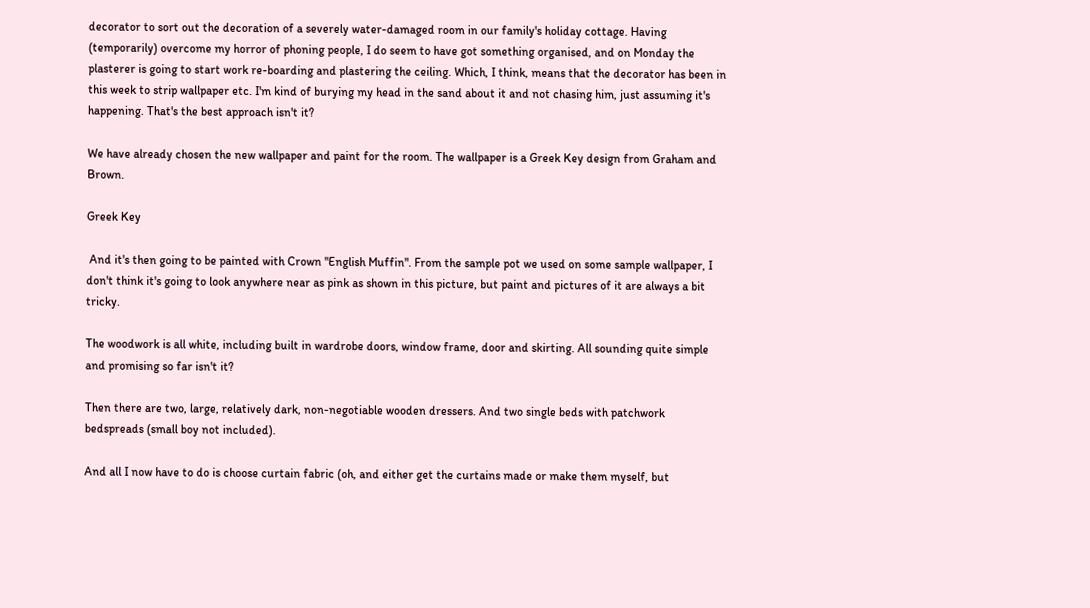decorator to sort out the decoration of a severely water-damaged room in our family's holiday cottage. Having (temporarily) overcome my horror of phoning people, I do seem to have got something organised, and on Monday the plasterer is going to start work re-boarding and plastering the ceiling. Which, I think, means that the decorator has been in this week to strip wallpaper etc. I'm kind of burying my head in the sand about it and not chasing him, just assuming it's happening. That's the best approach isn't it?

We have already chosen the new wallpaper and paint for the room. The wallpaper is a Greek Key design from Graham and Brown.

Greek Key

 And it's then going to be painted with Crown "English Muffin". From the sample pot we used on some sample wallpaper, I don't think it's going to look anywhere near as pink as shown in this picture, but paint and pictures of it are always a bit tricky.

The woodwork is all white, including built in wardrobe doors, window frame, door and skirting. All sounding quite simple and promising so far isn't it?

Then there are two, large, relatively dark, non-negotiable wooden dressers. And two single beds with patchwork bedspreads (small boy not included).

And all I now have to do is choose curtain fabric (oh, and either get the curtains made or make them myself, but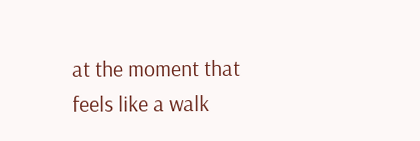at the moment that feels like a walk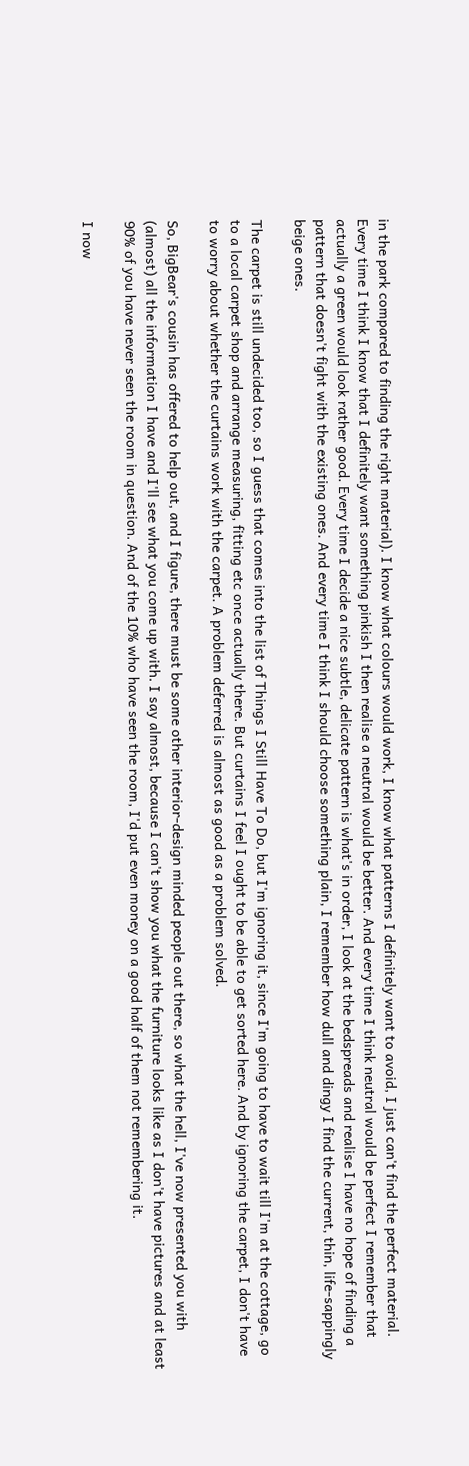in the park compared to finding the right material). I know what colours would work, I know what patterns I definitely want to avoid, I just can't find the perfect material. Every time I think I know that I definitely want something pinkish I then realise a neutral would be better. And every time I think neutral would be perfect I remember that actually a green would look rather good. Every time I decide a nice subtle, delicate pattern is what's in order, I look at the bedspreads and realise I have no hope of finding a pattern that doesn't fight with the existing ones. And every time I think I should choose something plain, I remember how dull and dingy I find the current, thin, life-sappingly beige ones.

The carpet is still undecided too, so I guess that comes into the list of Things I Still Have To Do, but I'm ignoring it, since I'm going to have to wait till I'm at the cottage, go to a local carpet shop and arrange measuring, fitting etc once actually there. But curtains I feel I ought to be able to get sorted here. And by ignoring the carpet, I don't have to worry about whether the curtains work with the carpet. A problem deferred is almost as good as a problem solved.

So, BigBear's cousin has offered to help out, and I figure, there must be some other interior-design minded people out there, so what the hell, I've now presented you with (almost) all the information I have and I'll see what you come up with. I say almost, because I can't show you what the furniture looks like as I don't have pictures and at least 90% of you have never seen the room in question. And of the 10% who have seen the room, I'd put even money on a good half of them not remembering it.

I now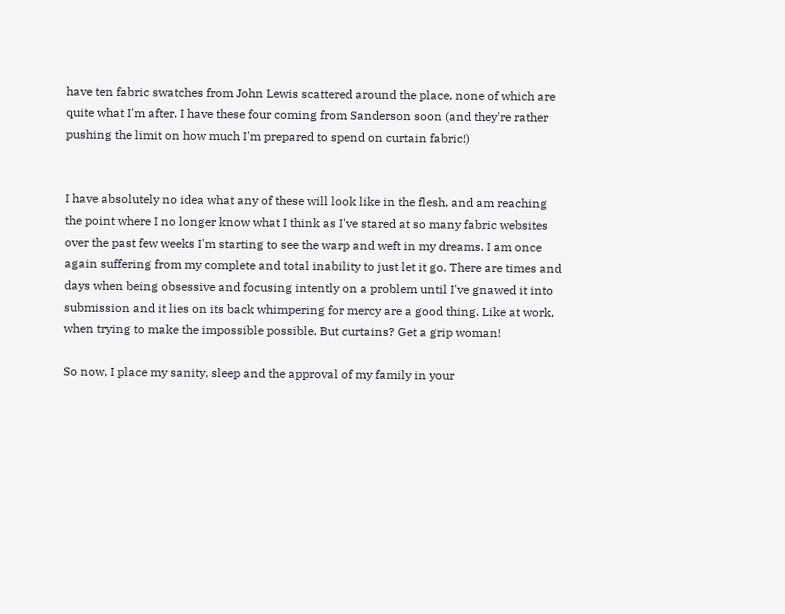have ten fabric swatches from John Lewis scattered around the place, none of which are quite what I'm after. I have these four coming from Sanderson soon (and they're rather pushing the limit on how much I'm prepared to spend on curtain fabric!)


I have absolutely no idea what any of these will look like in the flesh, and am reaching the point where I no longer know what I think as I've stared at so many fabric websites over the past few weeks I'm starting to see the warp and weft in my dreams. I am once again suffering from my complete and total inability to just let it go. There are times and days when being obsessive and focusing intently on a problem until I've gnawed it into submission and it lies on its back whimpering for mercy are a good thing. Like at work, when trying to make the impossible possible. But curtains? Get a grip woman!

So now, I place my sanity, sleep and the approval of my family in your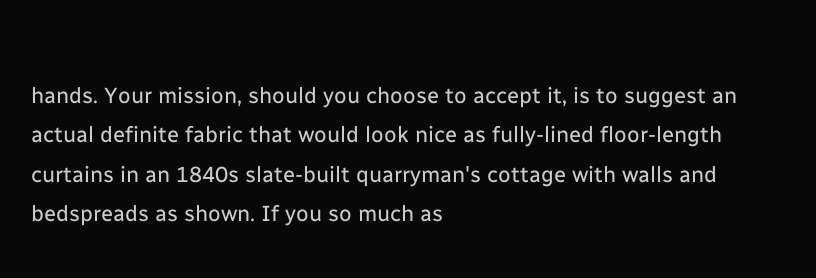hands. Your mission, should you choose to accept it, is to suggest an actual definite fabric that would look nice as fully-lined floor-length curtains in an 1840s slate-built quarryman's cottage with walls and bedspreads as shown. If you so much as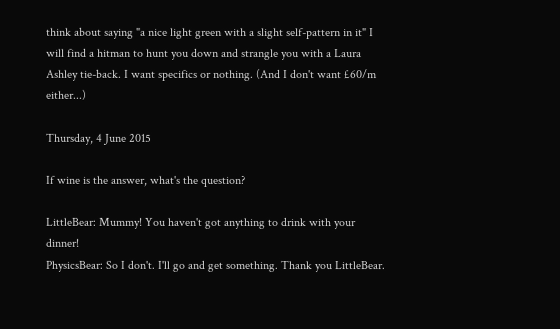think about saying "a nice light green with a slight self-pattern in it" I will find a hitman to hunt you down and strangle you with a Laura Ashley tie-back. I want specifics or nothing. (And I don't want £60/m either...)

Thursday, 4 June 2015

If wine is the answer, what's the question?

LittleBear: Mummy! You haven't got anything to drink with your dinner!
PhysicsBear: So I don't. I'll go and get something. Thank you LittleBear.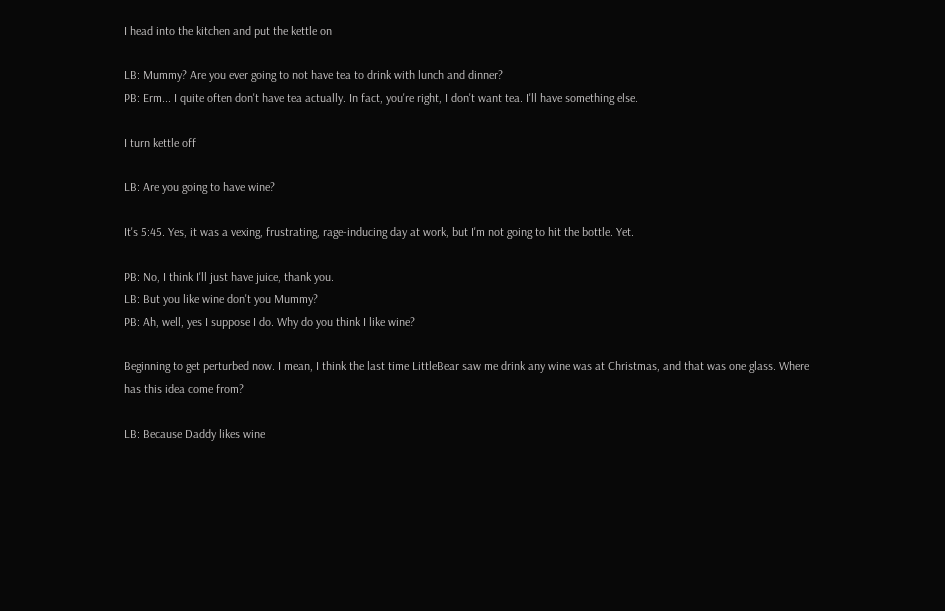I head into the kitchen and put the kettle on

LB: Mummy? Are you ever going to not have tea to drink with lunch and dinner?
PB: Erm... I quite often don't have tea actually. In fact, you're right, I don't want tea. I'll have something else.

I turn kettle off

LB: Are you going to have wine?

It's 5:45. Yes, it was a vexing, frustrating, rage-inducing day at work, but I'm not going to hit the bottle. Yet.

PB: No, I think I'll just have juice, thank you.
LB: But you like wine don't you Mummy?
PB: Ah, well, yes I suppose I do. Why do you think I like wine?

Beginning to get perturbed now. I mean, I think the last time LittleBear saw me drink any wine was at Christmas, and that was one glass. Where has this idea come from?

LB: Because Daddy likes wine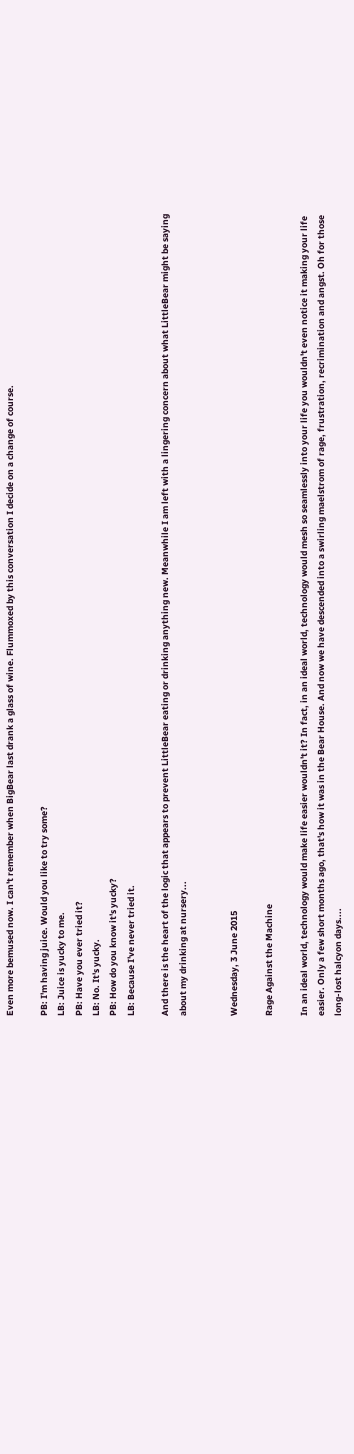Even more bemused now. I can't remember when BigBear last drank a glass of wine. Flummoxed by this conversation I decide on a change of course.

PB: I'm having juice. Would you like to try some?
LB: Juice is yucky to me.
PB: Have you ever tried it?
LB: No. It's yucky.
PB: How do you know it's yucky?
LB: Because I've never tried it.

And there is the heart of the logic that appears to prevent LittleBear eating or drinking anything new. Meanwhile I am left with a lingering concern about what LittleBear might be saying about my drinking at nursery...


Wednesday, 3 June 2015

Rage Against the Machine

In an ideal world, technology would make life easier wouldn't it? In fact, in an ideal world, technology would mesh so seamlessly into your life you wouldn't even notice it making your life easier. Only a few short months ago, that's how it was in the Bear House. And now we have descended into a swirling maelstrom of rage, frustration, recrimination and angst. Oh for those long-lost halcyon days....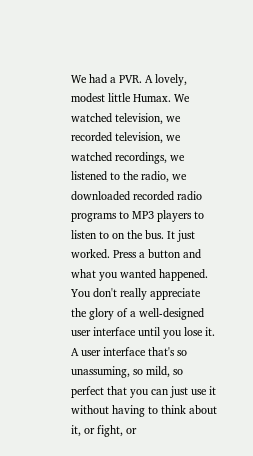We had a PVR. A lovely, modest little Humax. We watched television, we recorded television, we watched recordings, we listened to the radio, we downloaded recorded radio programs to MP3 players to listen to on the bus. It just worked. Press a button and what you wanted happened. You don't really appreciate the glory of a well-designed user interface until you lose it. A user interface that's so unassuming, so mild, so perfect that you can just use it without having to think about it, or fight, or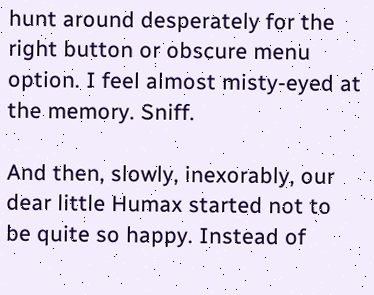hunt around desperately for the right button or obscure menu option. I feel almost misty-eyed at the memory. Sniff.

And then, slowly, inexorably, our dear little Humax started not to be quite so happy. Instead of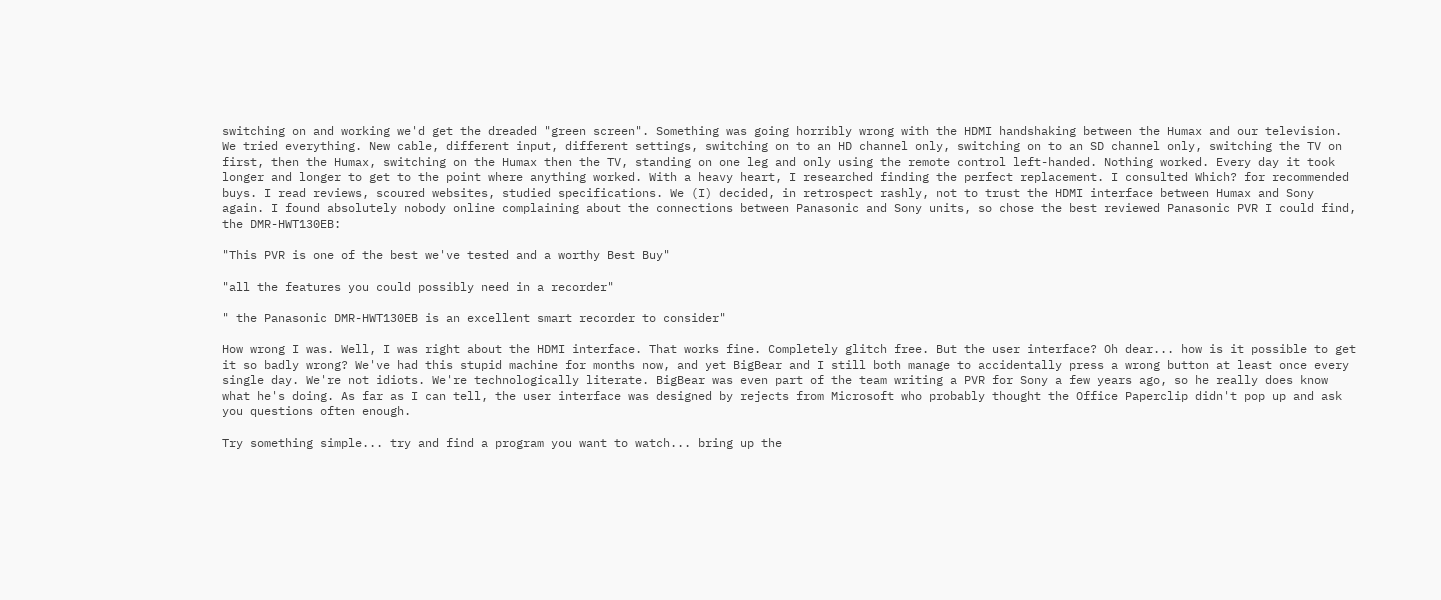switching on and working we'd get the dreaded "green screen". Something was going horribly wrong with the HDMI handshaking between the Humax and our television. We tried everything. New cable, different input, different settings, switching on to an HD channel only, switching on to an SD channel only, switching the TV on first, then the Humax, switching on the Humax then the TV, standing on one leg and only using the remote control left-handed. Nothing worked. Every day it took longer and longer to get to the point where anything worked. With a heavy heart, I researched finding the perfect replacement. I consulted Which? for recommended buys. I read reviews, scoured websites, studied specifications. We (I) decided, in retrospect rashly, not to trust the HDMI interface between Humax and Sony again. I found absolutely nobody online complaining about the connections between Panasonic and Sony units, so chose the best reviewed Panasonic PVR I could find, the DMR-HWT130EB:

"This PVR is one of the best we've tested and a worthy Best Buy"

"all the features you could possibly need in a recorder"

" the Panasonic DMR-HWT130EB is an excellent smart recorder to consider"

How wrong I was. Well, I was right about the HDMI interface. That works fine. Completely glitch free. But the user interface? Oh dear... how is it possible to get it so badly wrong? We've had this stupid machine for months now, and yet BigBear and I still both manage to accidentally press a wrong button at least once every single day. We're not idiots. We're technologically literate. BigBear was even part of the team writing a PVR for Sony a few years ago, so he really does know what he's doing. As far as I can tell, the user interface was designed by rejects from Microsoft who probably thought the Office Paperclip didn't pop up and ask you questions often enough.

Try something simple... try and find a program you want to watch... bring up the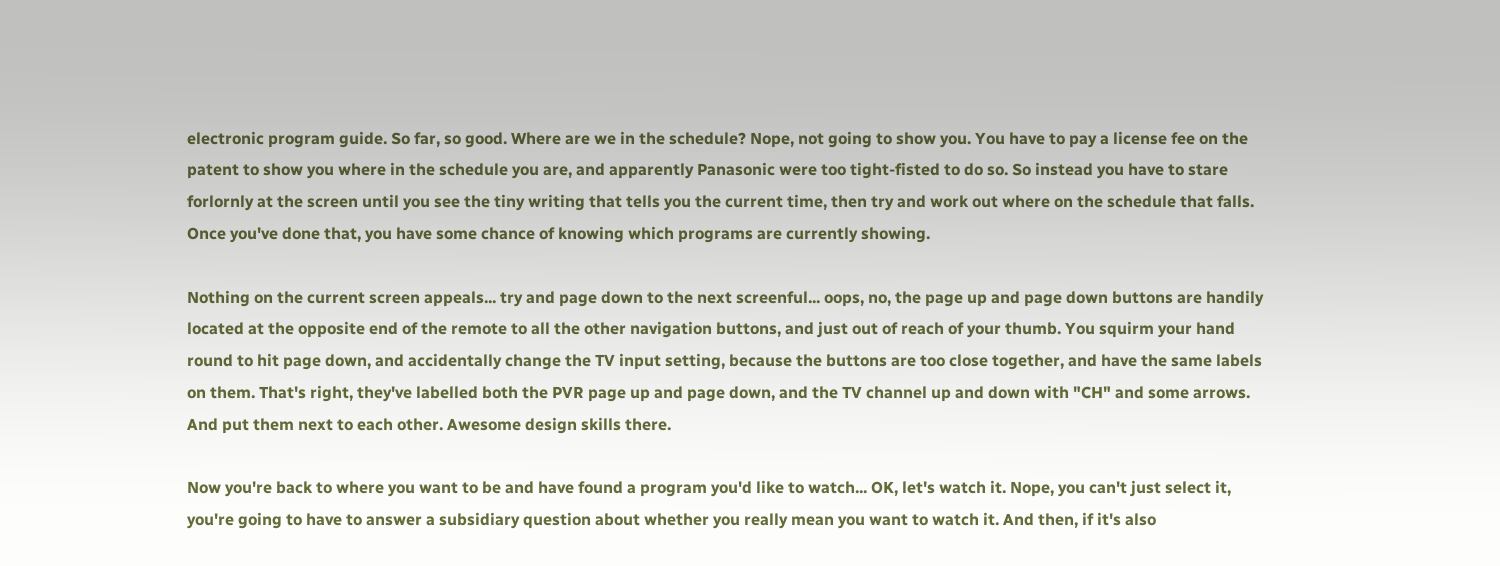electronic program guide. So far, so good. Where are we in the schedule? Nope, not going to show you. You have to pay a license fee on the patent to show you where in the schedule you are, and apparently Panasonic were too tight-fisted to do so. So instead you have to stare forlornly at the screen until you see the tiny writing that tells you the current time, then try and work out where on the schedule that falls. Once you've done that, you have some chance of knowing which programs are currently showing.

Nothing on the current screen appeals... try and page down to the next screenful... oops, no, the page up and page down buttons are handily located at the opposite end of the remote to all the other navigation buttons, and just out of reach of your thumb. You squirm your hand round to hit page down, and accidentally change the TV input setting, because the buttons are too close together, and have the same labels on them. That's right, they've labelled both the PVR page up and page down, and the TV channel up and down with "CH" and some arrows. And put them next to each other. Awesome design skills there.

Now you're back to where you want to be and have found a program you'd like to watch... OK, let's watch it. Nope, you can't just select it, you're going to have to answer a subsidiary question about whether you really mean you want to watch it. And then, if it's also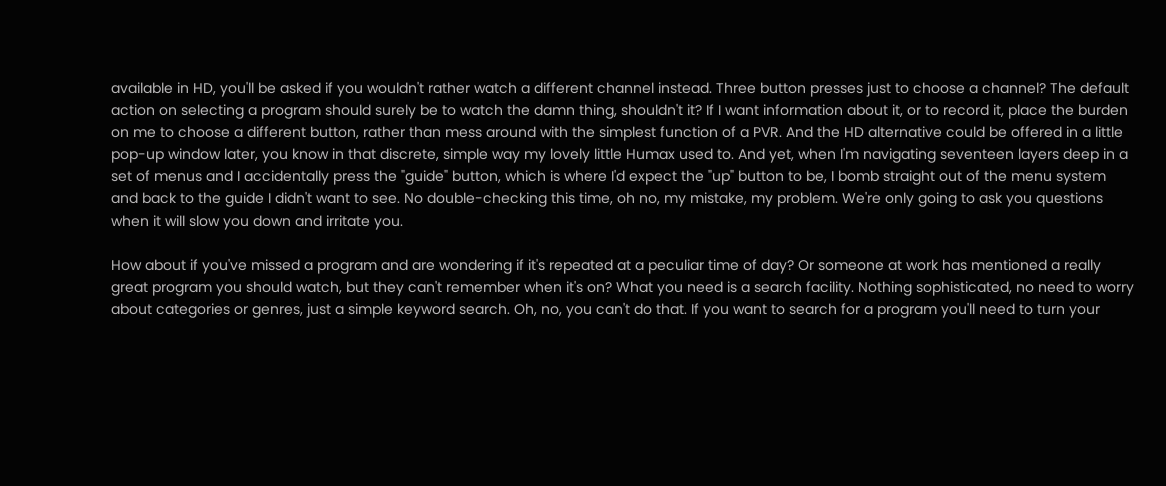available in HD, you'll be asked if you wouldn't rather watch a different channel instead. Three button presses just to choose a channel? The default action on selecting a program should surely be to watch the damn thing, shouldn't it? If I want information about it, or to record it, place the burden on me to choose a different button, rather than mess around with the simplest function of a PVR. And the HD alternative could be offered in a little pop-up window later, you know in that discrete, simple way my lovely little Humax used to. And yet, when I'm navigating seventeen layers deep in a set of menus and I accidentally press the "guide" button, which is where I'd expect the "up" button to be, I bomb straight out of the menu system and back to the guide I didn't want to see. No double-checking this time, oh no, my mistake, my problem. We're only going to ask you questions when it will slow you down and irritate you.

How about if you've missed a program and are wondering if it's repeated at a peculiar time of day? Or someone at work has mentioned a really great program you should watch, but they can't remember when it's on? What you need is a search facility. Nothing sophisticated, no need to worry about categories or genres, just a simple keyword search. Oh, no, you can't do that. If you want to search for a program you'll need to turn your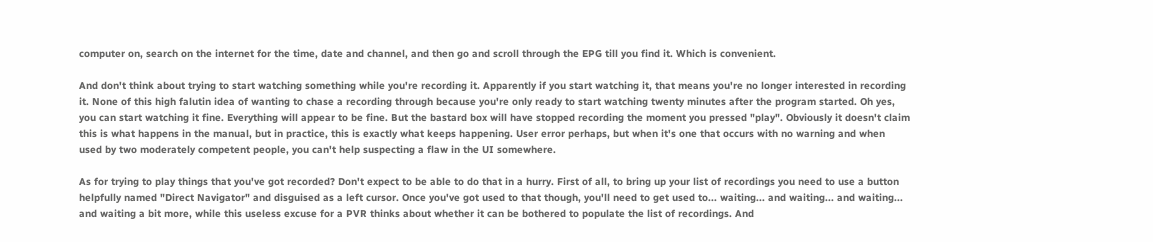computer on, search on the internet for the time, date and channel, and then go and scroll through the EPG till you find it. Which is convenient.

And don't think about trying to start watching something while you're recording it. Apparently if you start watching it, that means you're no longer interested in recording it. None of this high falutin idea of wanting to chase a recording through because you're only ready to start watching twenty minutes after the program started. Oh yes, you can start watching it fine. Everything will appear to be fine. But the bastard box will have stopped recording the moment you pressed "play". Obviously it doesn't claim this is what happens in the manual, but in practice, this is exactly what keeps happening. User error perhaps, but when it's one that occurs with no warning and when used by two moderately competent people, you can't help suspecting a flaw in the UI somewhere.

As for trying to play things that you've got recorded? Don't expect to be able to do that in a hurry. First of all, to bring up your list of recordings you need to use a button helpfully named "Direct Navigator" and disguised as a left cursor. Once you've got used to that though, you'll need to get used to... waiting... and waiting... and waiting... and waiting a bit more, while this useless excuse for a PVR thinks about whether it can be bothered to populate the list of recordings. And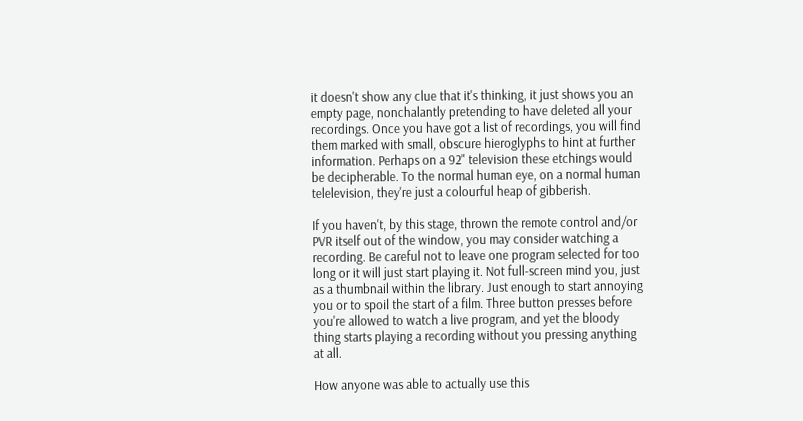it doesn't show any clue that it's thinking, it just shows you an empty page, nonchalantly pretending to have deleted all your recordings. Once you have got a list of recordings, you will find them marked with small, obscure hieroglyphs to hint at further information. Perhaps on a 92" television these etchings would be decipherable. To the normal human eye, on a normal human telelevision, they're just a colourful heap of gibberish.

If you haven't, by this stage, thrown the remote control and/or PVR itself out of the window, you may consider watching a recording. Be careful not to leave one program selected for too long or it will just start playing it. Not full-screen mind you, just as a thumbnail within the library. Just enough to start annoying you or to spoil the start of a film. Three button presses before you're allowed to watch a live program, and yet the bloody thing starts playing a recording without you pressing anything at all.

How anyone was able to actually use this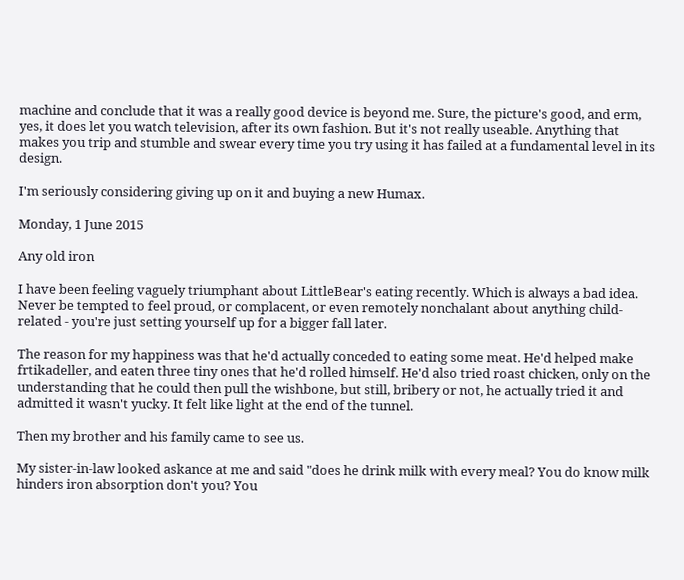machine and conclude that it was a really good device is beyond me. Sure, the picture's good, and erm, yes, it does let you watch television, after its own fashion. But it's not really useable. Anything that makes you trip and stumble and swear every time you try using it has failed at a fundamental level in its design.

I'm seriously considering giving up on it and buying a new Humax.

Monday, 1 June 2015

Any old iron

I have been feeling vaguely triumphant about LittleBear's eating recently. Which is always a bad idea. Never be tempted to feel proud, or complacent, or even remotely nonchalant about anything child-related - you're just setting yourself up for a bigger fall later.

The reason for my happiness was that he'd actually conceded to eating some meat. He'd helped make frtikadeller, and eaten three tiny ones that he'd rolled himself. He'd also tried roast chicken, only on the understanding that he could then pull the wishbone, but still, bribery or not, he actually tried it and admitted it wasn't yucky. It felt like light at the end of the tunnel.

Then my brother and his family came to see us.

My sister-in-law looked askance at me and said "does he drink milk with every meal? You do know milk hinders iron absorption don't you? You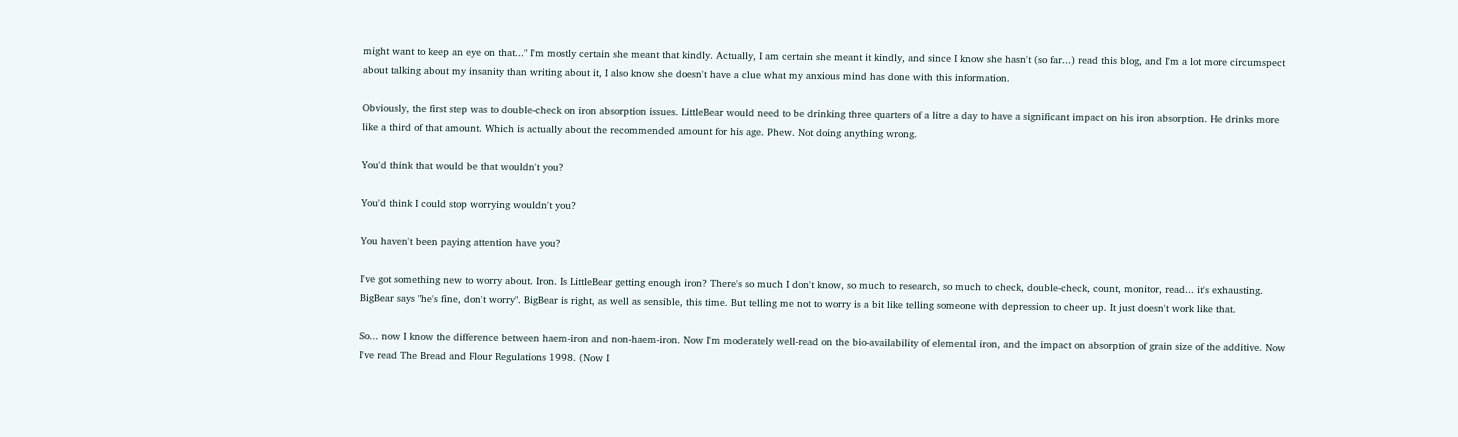might want to keep an eye on that..." I'm mostly certain she meant that kindly. Actually, I am certain she meant it kindly, and since I know she hasn't (so far...) read this blog, and I'm a lot more circumspect about talking about my insanity than writing about it, I also know she doesn't have a clue what my anxious mind has done with this information.

Obviously, the first step was to double-check on iron absorption issues. LittleBear would need to be drinking three quarters of a litre a day to have a significant impact on his iron absorption. He drinks more like a third of that amount. Which is actually about the recommended amount for his age. Phew. Not doing anything wrong.

You'd think that would be that wouldn't you?

You'd think I could stop worrying wouldn't you?

You haven't been paying attention have you?

I've got something new to worry about. Iron. Is LittleBear getting enough iron? There's so much I don't know, so much to research, so much to check, double-check, count, monitor, read... it's exhausting. BigBear says "he's fine, don't worry". BigBear is right, as well as sensible, this time. But telling me not to worry is a bit like telling someone with depression to cheer up. It just doesn't work like that.

So... now I know the difference between haem-iron and non-haem-iron. Now I'm moderately well-read on the bio-availability of elemental iron, and the impact on absorption of grain size of the additive. Now I've read The Bread and Flour Regulations 1998. (Now I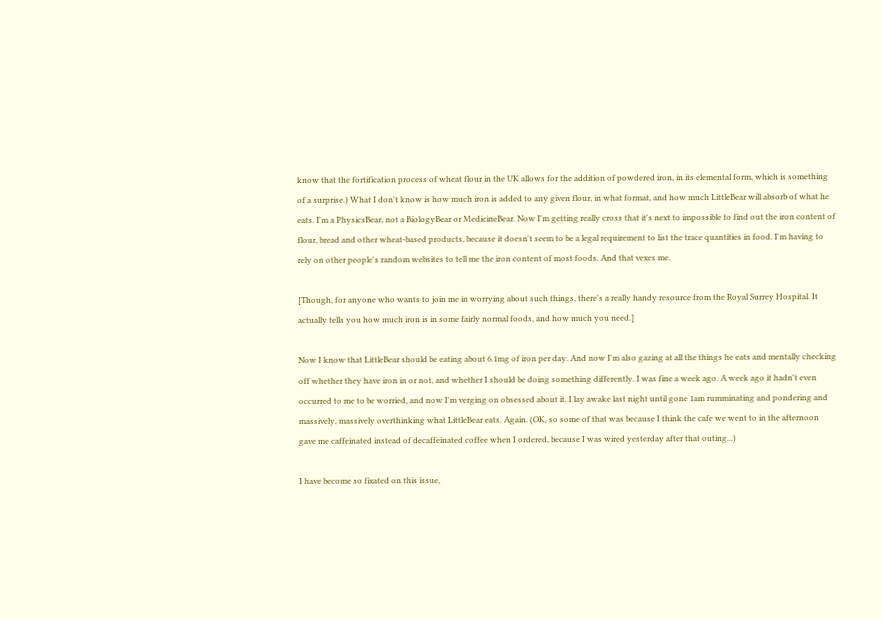know that the fortification process of wheat flour in the UK allows for the addition of powdered iron, in its elemental form, which is something of a surprise.) What I don't know is how much iron is added to any given flour, in what format, and how much LittleBear will absorb of what he eats. I'm a PhysicsBear, not a BiologyBear or MedicineBear. Now I'm getting really cross that it's next to impossible to find out the iron content of flour, bread and other wheat-based products, because it doesn't seem to be a legal requirement to list the trace quantities in food. I'm having to rely on other people's random websites to tell me the iron content of most foods. And that vexes me.

[Though, for anyone who wants to join me in worrying about such things, there's a really handy resource from the Royal Surrey Hospital. It actually tells you how much iron is in some fairly normal foods, and how much you need.]

Now I know that LittleBear should be eating about 6.1mg of iron per day. And now I'm also gazing at all the things he eats and mentally checking off whether they have iron in or not, and whether I should be doing something differently. I was fine a week ago. A week ago it hadn't even occurred to me to be worried, and now I'm verging on obsessed about it. I lay awake last night until gone 1am rumminating and pondering and massively, massively overthinking what LittleBear eats. Again. (OK, so some of that was because I think the cafe we went to in the afternoon gave me caffeinated instead of decaffeinated coffee when I ordered, because I was wired yesterday after that outing...)

I have become so fixated on this issue,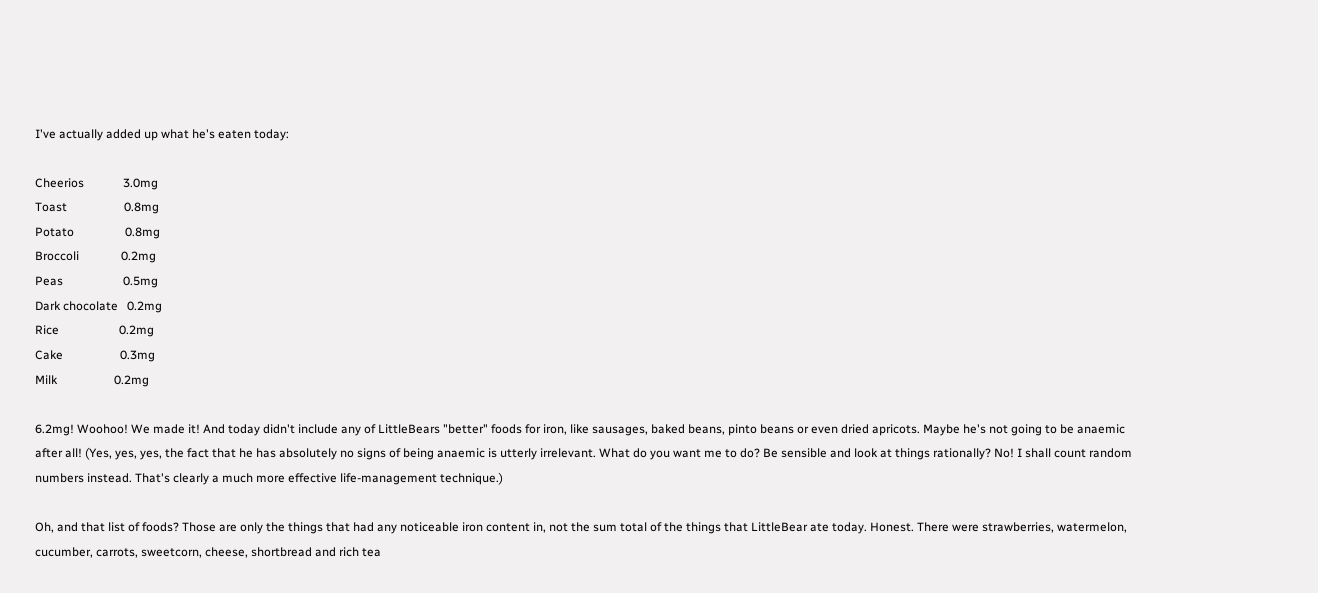I've actually added up what he's eaten today:

Cheerios             3.0mg
Toast                   0.8mg
Potato                 0.8mg
Broccoli              0.2mg
Peas                    0.5mg
Dark chocolate   0.2mg
Rice                    0.2mg
Cake                   0.3mg
Milk                   0.2mg

6.2mg! Woohoo! We made it! And today didn't include any of LittleBears "better" foods for iron, like sausages, baked beans, pinto beans or even dried apricots. Maybe he's not going to be anaemic after all! (Yes, yes, yes, the fact that he has absolutely no signs of being anaemic is utterly irrelevant. What do you want me to do? Be sensible and look at things rationally? No! I shall count random numbers instead. That's clearly a much more effective life-management technique.)

Oh, and that list of foods? Those are only the things that had any noticeable iron content in, not the sum total of the things that LittleBear ate today. Honest. There were strawberries, watermelon, cucumber, carrots, sweetcorn, cheese, shortbread and rich tea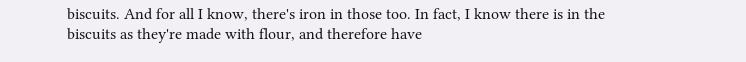biscuits. And for all I know, there's iron in those too. In fact, I know there is in the biscuits as they're made with flour, and therefore have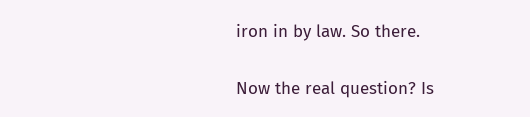iron in by law. So there.

Now the real question? Is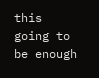this going to be enough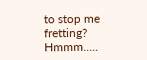to stop me fretting? Hmmm.....